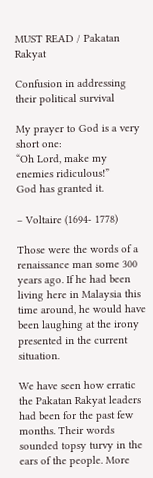MUST READ / Pakatan Rakyat

Confusion in addressing their political survival

My prayer to God is a very short one:
“Oh Lord, make my enemies ridiculous!”
God has granted it.

– Voltaire (1694- 1778)

Those were the words of a renaissance man some 300 years ago. If he had been living here in Malaysia this time around, he would have been laughing at the irony presented in the current situation.

We have seen how erratic the Pakatan Rakyat leaders had been for the past few months. Their words sounded topsy turvy in the ears of the people. More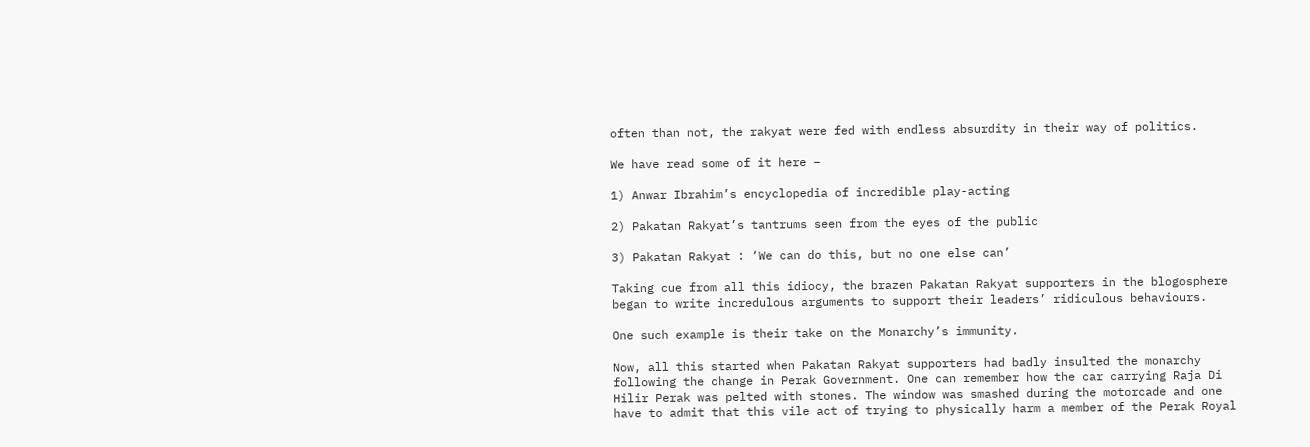often than not, the rakyat were fed with endless absurdity in their way of politics.

We have read some of it here –

1) Anwar Ibrahim’s encyclopedia of incredible play-acting

2) Pakatan Rakyat’s tantrums seen from the eyes of the public

3) Pakatan Rakyat : ‘We can do this, but no one else can’

Taking cue from all this idiocy, the brazen Pakatan Rakyat supporters in the blogosphere began to write incredulous arguments to support their leaders’ ridiculous behaviours.

One such example is their take on the Monarchy’s immunity.

Now, all this started when Pakatan Rakyat supporters had badly insulted the monarchy following the change in Perak Government. One can remember how the car carrying Raja Di Hilir Perak was pelted with stones. The window was smashed during the motorcade and one have to admit that this vile act of trying to physically harm a member of the Perak Royal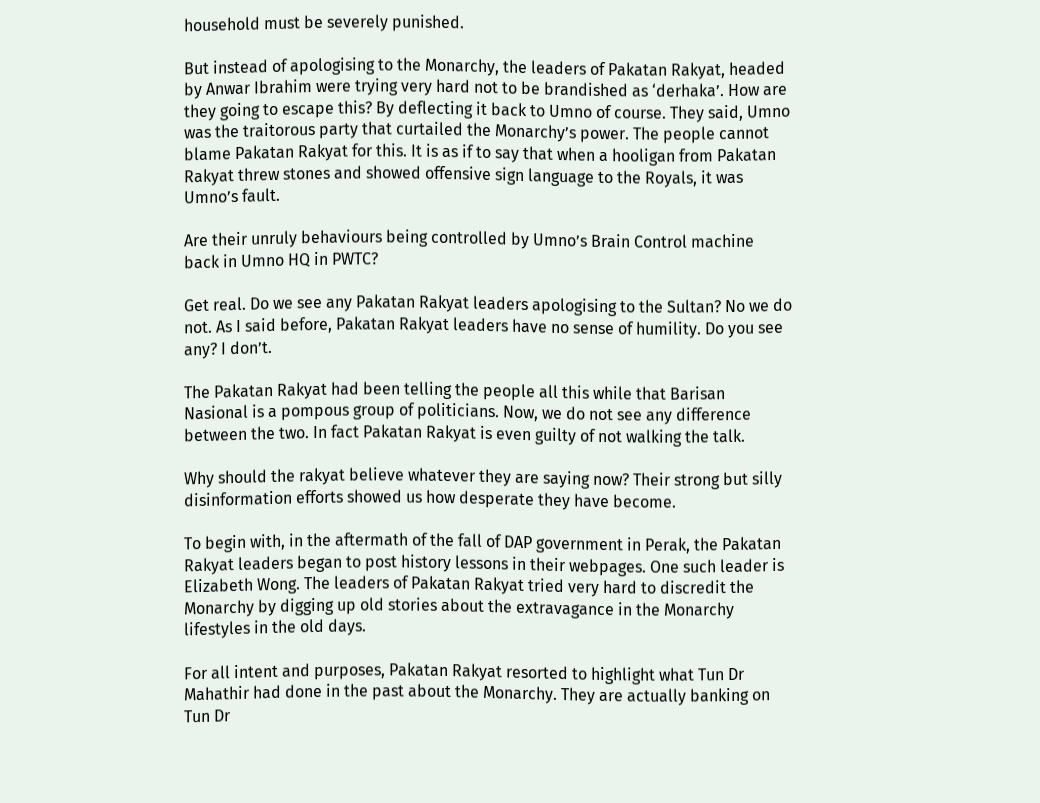household must be severely punished.

But instead of apologising to the Monarchy, the leaders of Pakatan Rakyat, headed by Anwar Ibrahim were trying very hard not to be brandished as ‘derhaka’. How are they going to escape this? By deflecting it back to Umno of course. They said, Umno was the traitorous party that curtailed the Monarchy’s power. The people cannot blame Pakatan Rakyat for this. It is as if to say that when a hooligan from Pakatan Rakyat threw stones and showed offensive sign language to the Royals, it was Umno’s fault.

Are their unruly behaviours being controlled by Umno’s Brain Control machine back in Umno HQ in PWTC?

Get real. Do we see any Pakatan Rakyat leaders apologising to the Sultan? No we do not. As I said before, Pakatan Rakyat leaders have no sense of humility. Do you see any? I don’t.

The Pakatan Rakyat had been telling the people all this while that Barisan Nasional is a pompous group of politicians. Now, we do not see any difference between the two. In fact Pakatan Rakyat is even guilty of not walking the talk.

Why should the rakyat believe whatever they are saying now? Their strong but silly disinformation efforts showed us how desperate they have become.

To begin with, in the aftermath of the fall of DAP government in Perak, the Pakatan Rakyat leaders began to post history lessons in their webpages. One such leader is Elizabeth Wong. The leaders of Pakatan Rakyat tried very hard to discredit the Monarchy by digging up old stories about the extravagance in the Monarchy lifestyles in the old days.

For all intent and purposes, Pakatan Rakyat resorted to highlight what Tun Dr Mahathir had done in the past about the Monarchy. They are actually banking on Tun Dr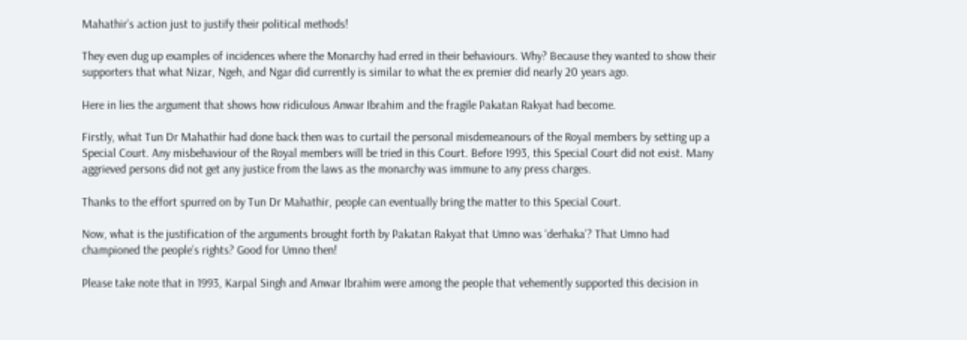Mahathir’s action just to justify their political methods!

They even dug up examples of incidences where the Monarchy had erred in their behaviours. Why? Because they wanted to show their supporters that what Nizar, Ngeh, and Ngar did currently is similar to what the ex premier did nearly 20 years ago.

Here in lies the argument that shows how ridiculous Anwar Ibrahim and the fragile Pakatan Rakyat had become.

Firstly, what Tun Dr Mahathir had done back then was to curtail the personal misdemeanours of the Royal members by setting up a Special Court. Any misbehaviour of the Royal members will be tried in this Court. Before 1993, this Special Court did not exist. Many aggrieved persons did not get any justice from the laws as the monarchy was immune to any press charges.

Thanks to the effort spurred on by Tun Dr Mahathir, people can eventually bring the matter to this Special Court.

Now, what is the justification of the arguments brought forth by Pakatan Rakyat that Umno was ‘derhaka’? That Umno had championed the people’s rights? Good for Umno then!

Please take note that in 1993, Karpal Singh and Anwar Ibrahim were among the people that vehemently supported this decision in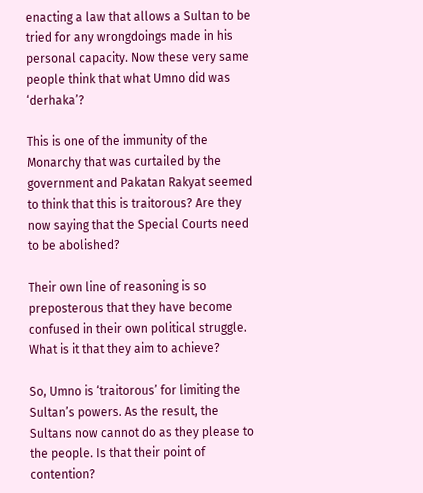enacting a law that allows a Sultan to be tried for any wrongdoings made in his personal capacity. Now these very same people think that what Umno did was ‘derhaka’?

This is one of the immunity of the Monarchy that was curtailed by the government and Pakatan Rakyat seemed to think that this is traitorous? Are they now saying that the Special Courts need to be abolished?

Their own line of reasoning is so preposterous that they have become confused in their own political struggle. What is it that they aim to achieve?

So, Umno is ‘traitorous’ for limiting the Sultan’s powers. As the result, the Sultans now cannot do as they please to the people. Is that their point of contention?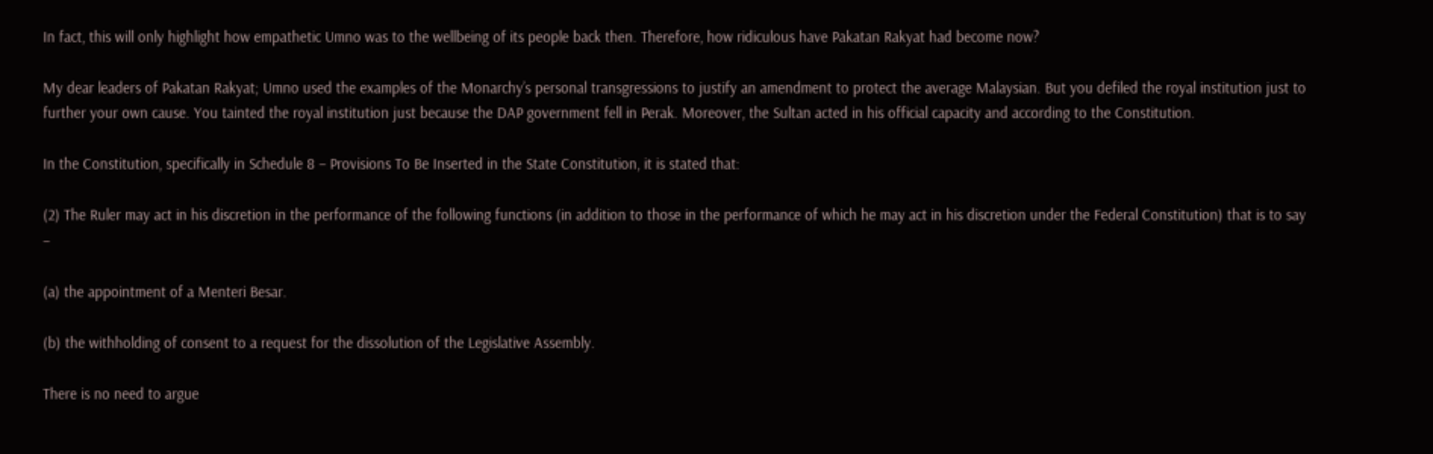In fact, this will only highlight how empathetic Umno was to the wellbeing of its people back then. Therefore, how ridiculous have Pakatan Rakyat had become now?

My dear leaders of Pakatan Rakyat; Umno used the examples of the Monarchy’s personal transgressions to justify an amendment to protect the average Malaysian. But you defiled the royal institution just to further your own cause. You tainted the royal institution just because the DAP government fell in Perak. Moreover, the Sultan acted in his official capacity and according to the Constitution.

In the Constitution, specifically in Schedule 8 – Provisions To Be Inserted in the State Constitution, it is stated that:

(2) The Ruler may act in his discretion in the performance of the following functions (in addition to those in the performance of which he may act in his discretion under the Federal Constitution) that is to say –

(a) the appointment of a Menteri Besar.

(b) the withholding of consent to a request for the dissolution of the Legislative Assembly.

There is no need to argue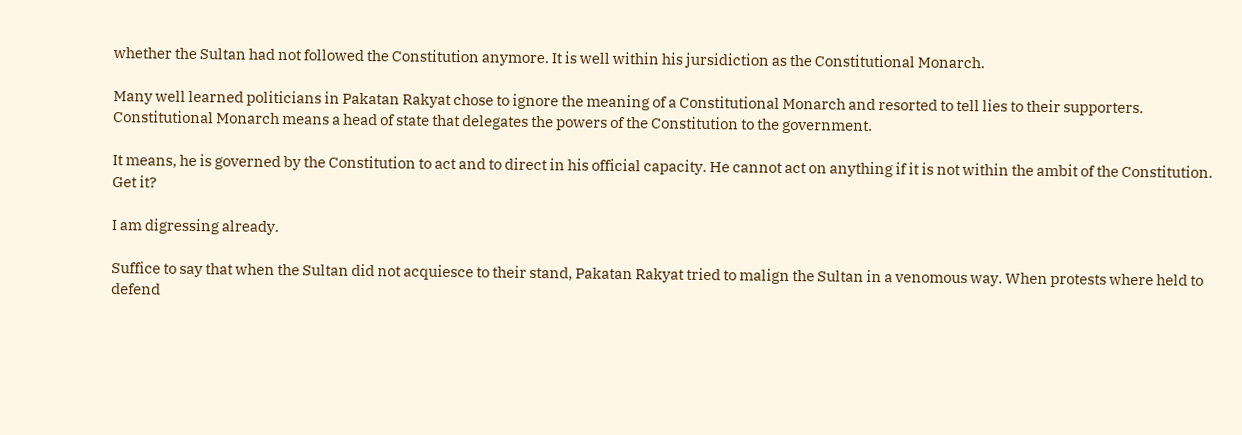whether the Sultan had not followed the Constitution anymore. It is well within his jursidiction as the Constitutional Monarch.

Many well learned politicians in Pakatan Rakyat chose to ignore the meaning of a Constitutional Monarch and resorted to tell lies to their supporters. Constitutional Monarch means a head of state that delegates the powers of the Constitution to the government.

It means, he is governed by the Constitution to act and to direct in his official capacity. He cannot act on anything if it is not within the ambit of the Constitution. Get it?

I am digressing already.

Suffice to say that when the Sultan did not acquiesce to their stand, Pakatan Rakyat tried to malign the Sultan in a venomous way. When protests where held to defend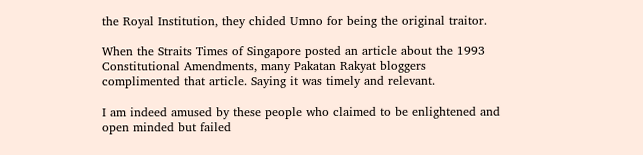the Royal Institution, they chided Umno for being the original traitor.

When the Straits Times of Singapore posted an article about the 1993 Constitutional Amendments, many Pakatan Rakyat bloggers complimented that article. Saying it was timely and relevant.

I am indeed amused by these people who claimed to be enlightened and open minded but failed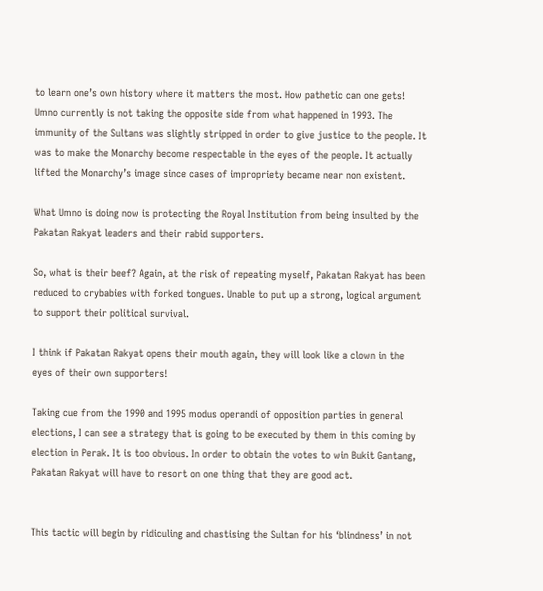to learn one’s own history where it matters the most. How pathetic can one gets! Umno currently is not taking the opposite side from what happened in 1993. The immunity of the Sultans was slightly stripped in order to give justice to the people. It was to make the Monarchy become respectable in the eyes of the people. It actually lifted the Monarchy’s image since cases of impropriety became near non existent.

What Umno is doing now is protecting the Royal Institution from being insulted by the Pakatan Rakyat leaders and their rabid supporters.

So, what is their beef? Again, at the risk of repeating myself, Pakatan Rakyat has been reduced to crybabies with forked tongues. Unable to put up a strong, logical argument to support their political survival.

I think if Pakatan Rakyat opens their mouth again, they will look like a clown in the eyes of their own supporters!

Taking cue from the 1990 and 1995 modus operandi of opposition parties in general elections, I can see a strategy that is going to be executed by them in this coming by election in Perak. It is too obvious. In order to obtain the votes to win Bukit Gantang, Pakatan Rakyat will have to resort on one thing that they are good act.


This tactic will begin by ridiculing and chastising the Sultan for his ‘blindness’ in not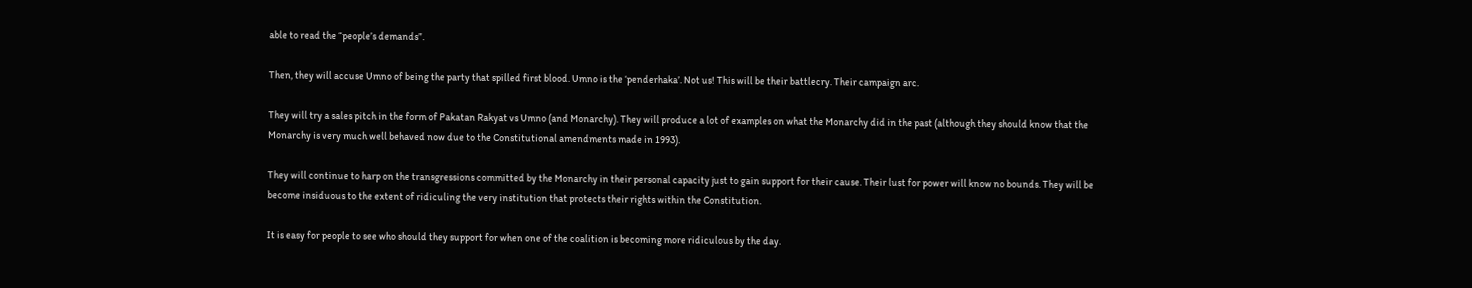able to read the “people’s demands”.

Then, they will accuse Umno of being the party that spilled first blood. Umno is the ‘penderhaka’. Not us! This will be their battlecry. Their campaign arc.

They will try a sales pitch in the form of Pakatan Rakyat vs Umno (and Monarchy). They will produce a lot of examples on what the Monarchy did in the past (although they should know that the Monarchy is very much well behaved now due to the Constitutional amendments made in 1993).

They will continue to harp on the transgressions committed by the Monarchy in their personal capacity just to gain support for their cause. Their lust for power will know no bounds. They will be become insiduous to the extent of ridiculing the very institution that protects their rights within the Constitution.

It is easy for people to see who should they support for when one of the coalition is becoming more ridiculous by the day.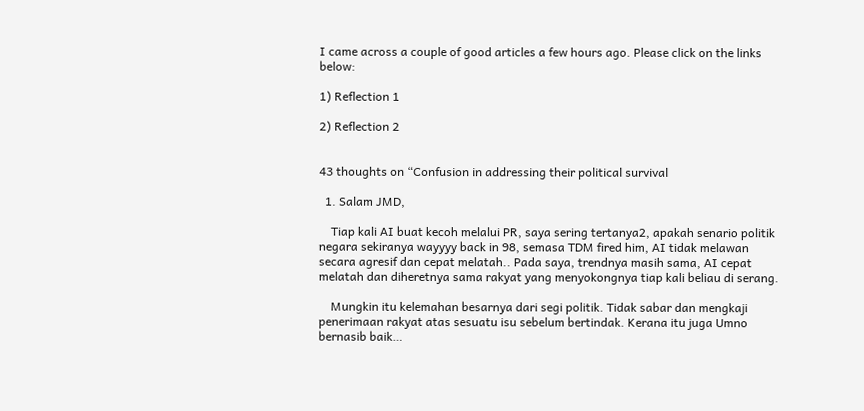I came across a couple of good articles a few hours ago. Please click on the links below:

1) Reflection 1

2) Reflection 2


43 thoughts on “Confusion in addressing their political survival

  1. Salam JMD,

    Tiap kali AI buat kecoh melalui PR, saya sering tertanya2, apakah senario politik negara sekiranya wayyyy back in 98, semasa TDM fired him, AI tidak melawan secara agresif dan cepat melatah.. Pada saya, trendnya masih sama, AI cepat melatah dan diheretnya sama rakyat yang menyokongnya tiap kali beliau di serang.

    Mungkin itu kelemahan besarnya dari segi politik. Tidak sabar dan mengkaji penerimaan rakyat atas sesuatu isu sebelum bertindak. Kerana itu juga Umno bernasib baik…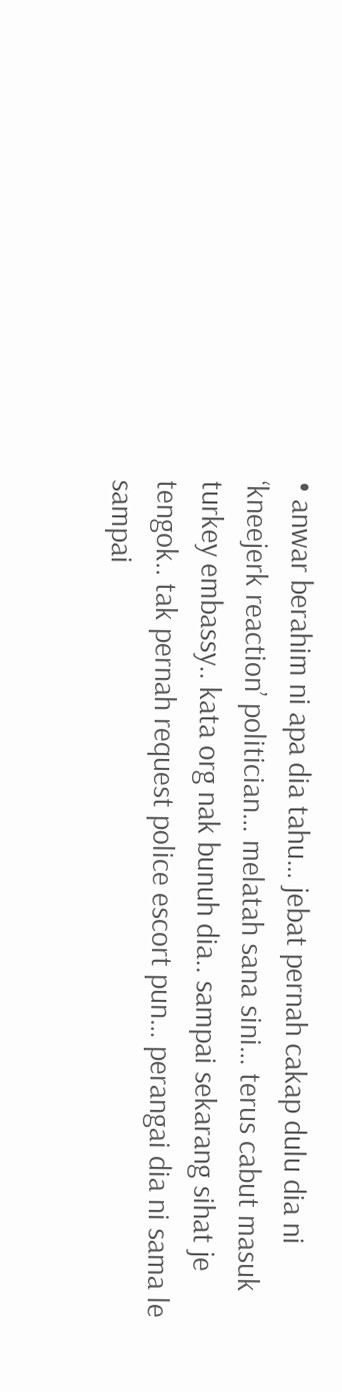• anwar berahim ni apa dia tahu… jebat pernah cakap dulu dia ni ‘kneejerk reaction’ politician… melatah sana sini… terus cabut masuk turkey embassy.. kata org nak bunuh dia.. sampai sekarang sihat je tengok.. tak pernah request police escort pun… perangai dia ni sama le sampai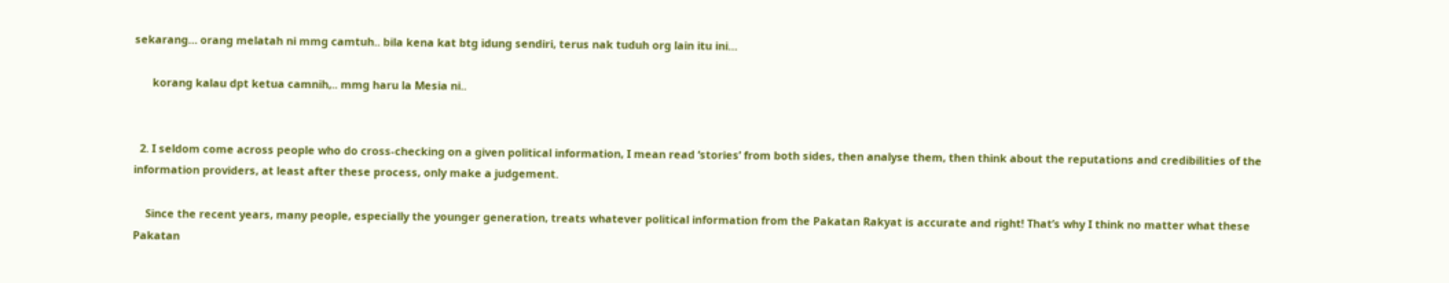sekarang… orang melatah ni mmg camtuh.. bila kena kat btg idung sendiri, terus nak tuduh org lain itu ini…

      korang kalau dpt ketua camnih,.. mmg haru la Mesia ni..


  2. I seldom come across people who do cross-checking on a given political information, I mean read ‘stories’ from both sides, then analyse them, then think about the reputations and credibilities of the information providers, at least after these process, only make a judgement.

    Since the recent years, many people, especially the younger generation, treats whatever political information from the Pakatan Rakyat is accurate and right! That’s why I think no matter what these Pakatan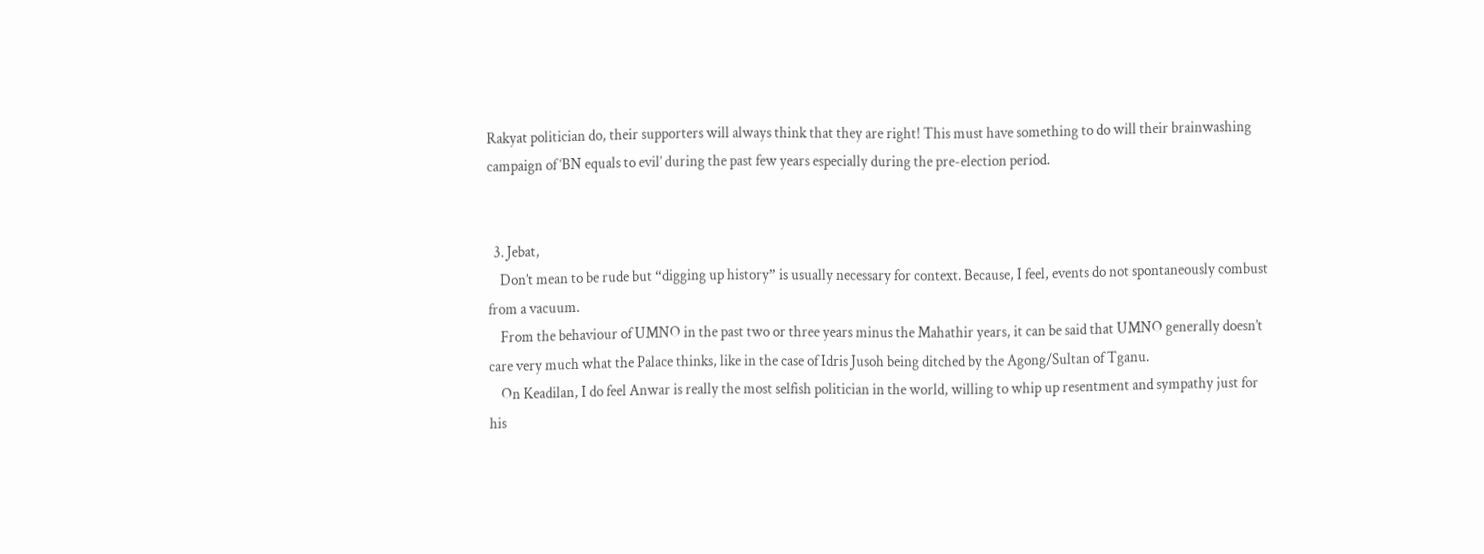Rakyat politician do, their supporters will always think that they are right! This must have something to do will their brainwashing campaign of ‘BN equals to evil’ during the past few years especially during the pre-election period.


  3. Jebat,
    Don’t mean to be rude but “digging up history” is usually necessary for context. Because, I feel, events do not spontaneously combust from a vacuum.
    From the behaviour of UMNO in the past two or three years minus the Mahathir years, it can be said that UMNO generally doesn’t care very much what the Palace thinks, like in the case of Idris Jusoh being ditched by the Agong/Sultan of Tganu.
    On Keadilan, I do feel Anwar is really the most selfish politician in the world, willing to whip up resentment and sympathy just for his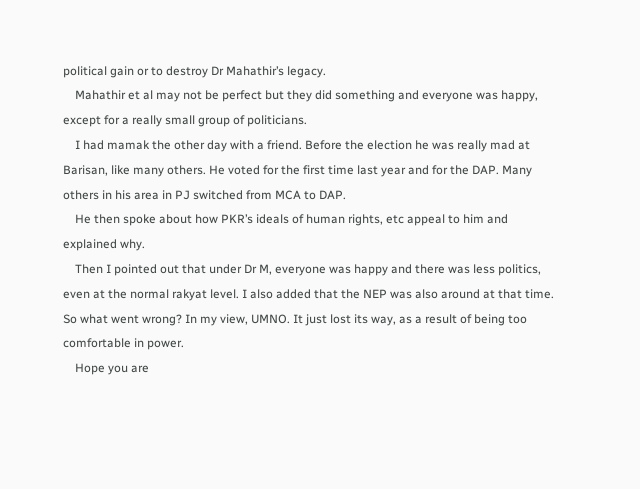political gain or to destroy Dr Mahathir’s legacy.
    Mahathir et al may not be perfect but they did something and everyone was happy, except for a really small group of politicians.
    I had mamak the other day with a friend. Before the election he was really mad at Barisan, like many others. He voted for the first time last year and for the DAP. Many others in his area in PJ switched from MCA to DAP.
    He then spoke about how PKR’s ideals of human rights, etc appeal to him and explained why.
    Then I pointed out that under Dr M, everyone was happy and there was less politics, even at the normal rakyat level. I also added that the NEP was also around at that time. So what went wrong? In my view, UMNO. It just lost its way, as a result of being too comfortable in power.
    Hope you are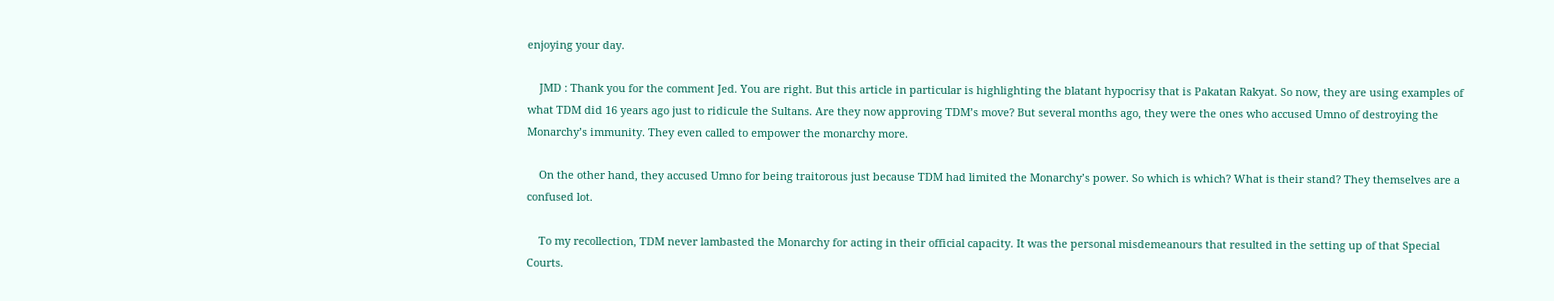enjoying your day.

    JMD : Thank you for the comment Jed. You are right. But this article in particular is highlighting the blatant hypocrisy that is Pakatan Rakyat. So now, they are using examples of what TDM did 16 years ago just to ridicule the Sultans. Are they now approving TDM’s move? But several months ago, they were the ones who accused Umno of destroying the Monarchy’s immunity. They even called to empower the monarchy more.

    On the other hand, they accused Umno for being traitorous just because TDM had limited the Monarchy’s power. So which is which? What is their stand? They themselves are a confused lot.

    To my recollection, TDM never lambasted the Monarchy for acting in their official capacity. It was the personal misdemeanours that resulted in the setting up of that Special Courts.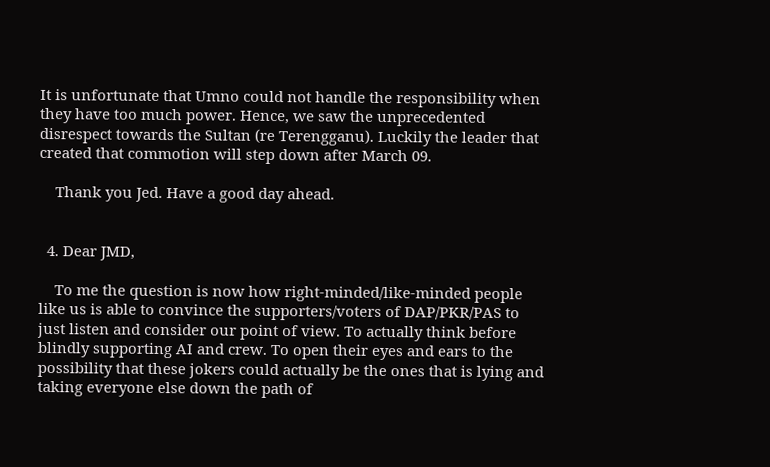It is unfortunate that Umno could not handle the responsibility when they have too much power. Hence, we saw the unprecedented disrespect towards the Sultan (re Terengganu). Luckily the leader that created that commotion will step down after March 09.

    Thank you Jed. Have a good day ahead.


  4. Dear JMD,

    To me the question is now how right-minded/like-minded people like us is able to convince the supporters/voters of DAP/PKR/PAS to just listen and consider our point of view. To actually think before blindly supporting AI and crew. To open their eyes and ears to the possibility that these jokers could actually be the ones that is lying and taking everyone else down the path of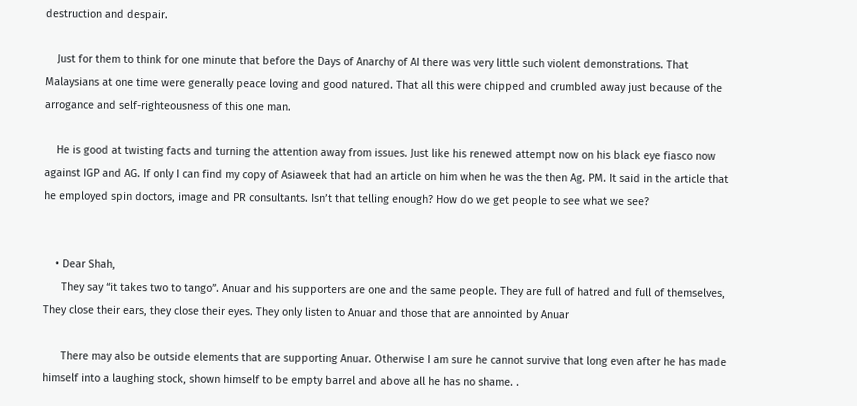destruction and despair.

    Just for them to think for one minute that before the Days of Anarchy of AI there was very little such violent demonstrations. That Malaysians at one time were generally peace loving and good natured. That all this were chipped and crumbled away just because of the arrogance and self-righteousness of this one man.

    He is good at twisting facts and turning the attention away from issues. Just like his renewed attempt now on his black eye fiasco now against IGP and AG. If only I can find my copy of Asiaweek that had an article on him when he was the then Ag. PM. It said in the article that he employed spin doctors, image and PR consultants. Isn’t that telling enough? How do we get people to see what we see?


    • Dear Shah,
      They say “it takes two to tango”. Anuar and his supporters are one and the same people. They are full of hatred and full of themselves, They close their ears, they close their eyes. They only listen to Anuar and those that are annointed by Anuar

      There may also be outside elements that are supporting Anuar. Otherwise I am sure he cannot survive that long even after he has made himself into a laughing stock, shown himself to be empty barrel and above all he has no shame. .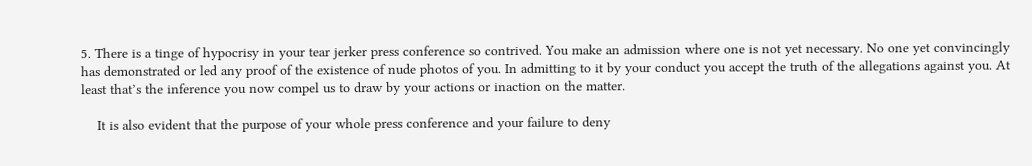5. There is a tinge of hypocrisy in your tear jerker press conference so contrived. You make an admission where one is not yet necessary. No one yet convincingly has demonstrated or led any proof of the existence of nude photos of you. In admitting to it by your conduct you accept the truth of the allegations against you. At least that’s the inference you now compel us to draw by your actions or inaction on the matter.

    It is also evident that the purpose of your whole press conference and your failure to deny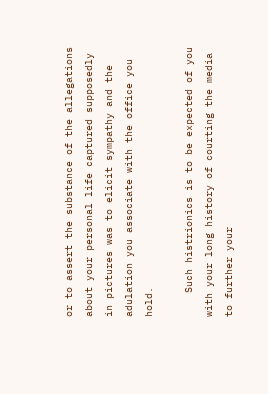or to assert the substance of the allegations about your personal life captured supposedly in pictures was to elicit sympathy and the adulation you associate with the office you hold.

    Such histrionics is to be expected of you with your long history of courting the media to further your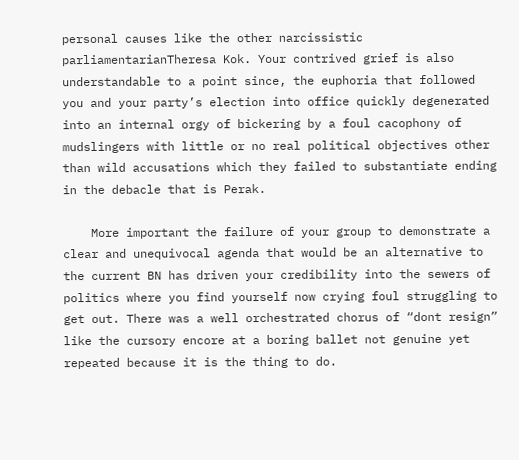personal causes like the other narcissistic parliamentarianTheresa Kok. Your contrived grief is also understandable to a point since, the euphoria that followed you and your party’s election into office quickly degenerated into an internal orgy of bickering by a foul cacophony of mudslingers with little or no real political objectives other than wild accusations which they failed to substantiate ending in the debacle that is Perak.

    More important the failure of your group to demonstrate a clear and unequivocal agenda that would be an alternative to the current BN has driven your credibility into the sewers of politics where you find yourself now crying foul struggling to get out. There was a well orchestrated chorus of “dont resign” like the cursory encore at a boring ballet not genuine yet repeated because it is the thing to do.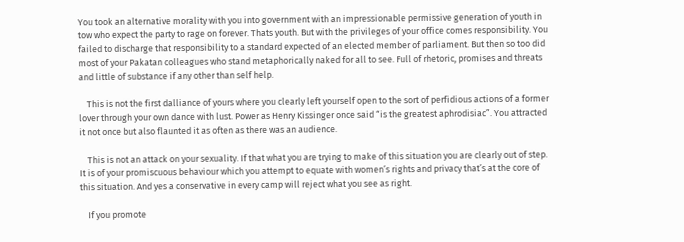You took an alternative morality with you into government with an impressionable permissive generation of youth in tow who expect the party to rage on forever. Thats youth. But with the privileges of your office comes responsibility. You failed to discharge that responsibility to a standard expected of an elected member of parliament. But then so too did most of your Pakatan colleagues who stand metaphorically naked for all to see. Full of rhetoric, promises and threats and little of substance if any other than self help.

    This is not the first dalliance of yours where you clearly left yourself open to the sort of perfidious actions of a former lover through your own dance with lust. Power as Henry Kissinger once said “is the greatest aphrodisiac”. You attracted it not once but also flaunted it as often as there was an audience.

    This is not an attack on your sexuality. If that what you are trying to make of this situation you are clearly out of step. It is of your promiscuous behaviour which you attempt to equate with women’s rights and privacy that’s at the core of this situation. And yes a conservative in every camp will reject what you see as right.

    If you promote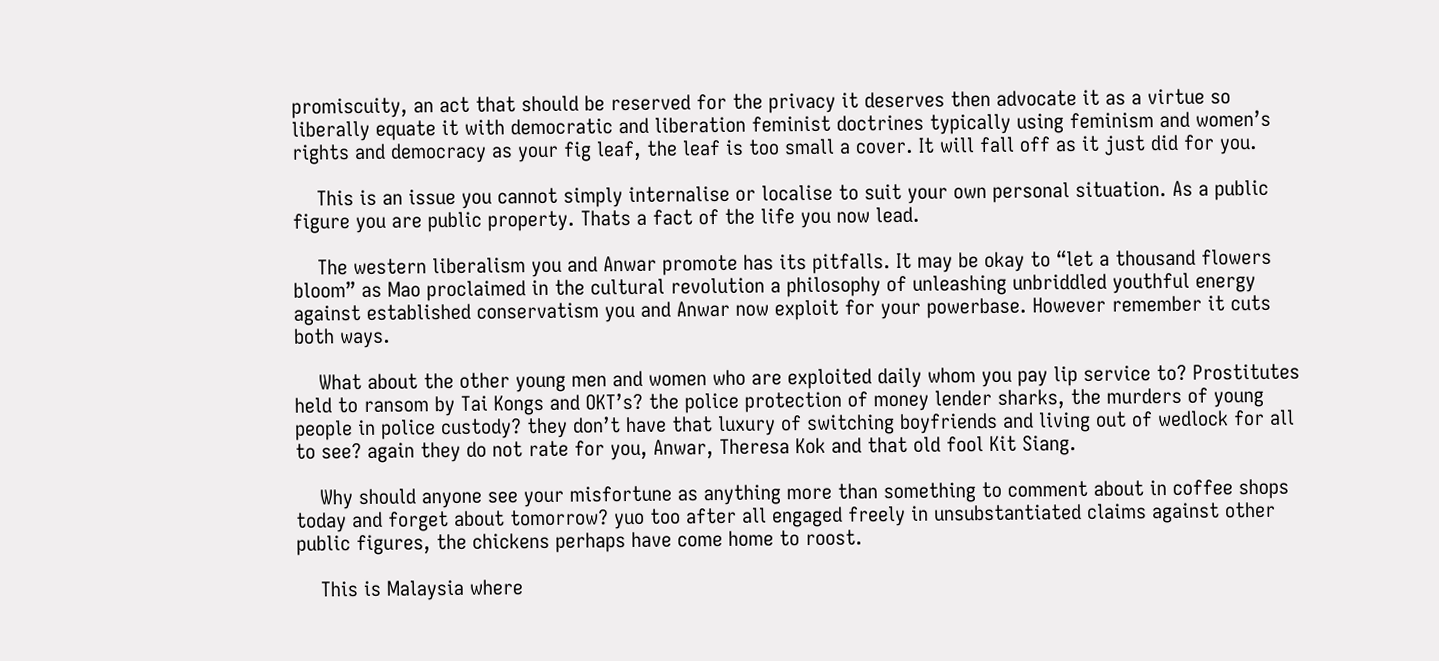promiscuity, an act that should be reserved for the privacy it deserves then advocate it as a virtue so liberally equate it with democratic and liberation feminist doctrines typically using feminism and women’s rights and democracy as your fig leaf, the leaf is too small a cover. It will fall off as it just did for you.

    This is an issue you cannot simply internalise or localise to suit your own personal situation. As a public figure you are public property. Thats a fact of the life you now lead.

    The western liberalism you and Anwar promote has its pitfalls. It may be okay to “let a thousand flowers bloom” as Mao proclaimed in the cultural revolution a philosophy of unleashing unbriddled youthful energy against established conservatism you and Anwar now exploit for your powerbase. However remember it cuts both ways.

    What about the other young men and women who are exploited daily whom you pay lip service to? Prostitutes held to ransom by Tai Kongs and OKT’s? the police protection of money lender sharks, the murders of young people in police custody? they don’t have that luxury of switching boyfriends and living out of wedlock for all to see? again they do not rate for you, Anwar, Theresa Kok and that old fool Kit Siang.

    Why should anyone see your misfortune as anything more than something to comment about in coffee shops today and forget about tomorrow? yuo too after all engaged freely in unsubstantiated claims against other public figures, the chickens perhaps have come home to roost.

    This is Malaysia where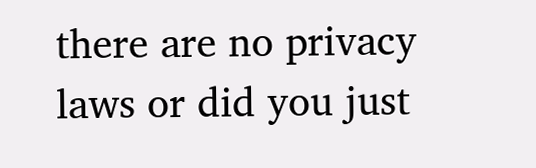there are no privacy laws or did you just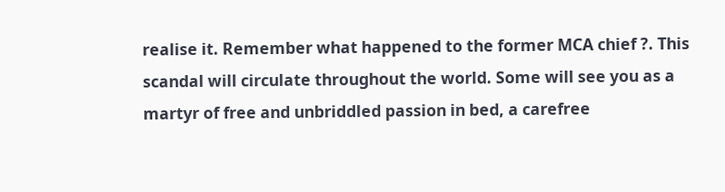realise it. Remember what happened to the former MCA chief ?. This scandal will circulate throughout the world. Some will see you as a martyr of free and unbriddled passion in bed, a carefree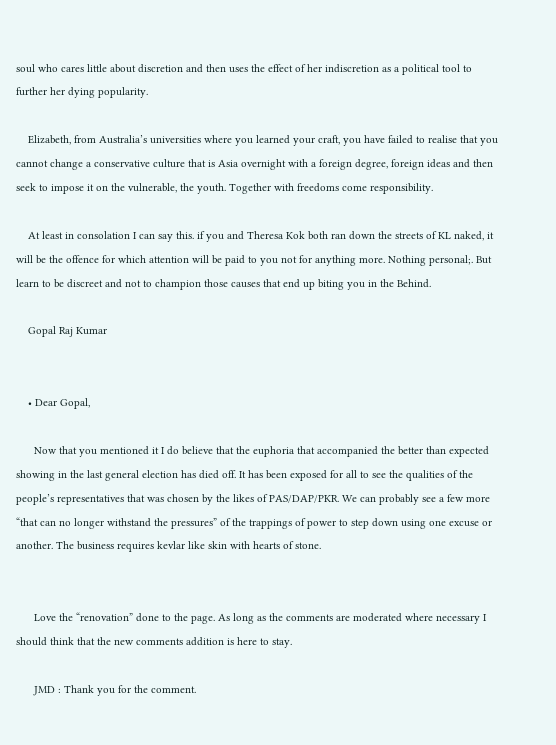soul who cares little about discretion and then uses the effect of her indiscretion as a political tool to further her dying popularity.

    Elizabeth, from Australia’s universities where you learned your craft, you have failed to realise that you cannot change a conservative culture that is Asia overnight with a foreign degree, foreign ideas and then seek to impose it on the vulnerable, the youth. Together with freedoms come responsibility.

    At least in consolation I can say this. if you and Theresa Kok both ran down the streets of KL naked, it will be the offence for which attention will be paid to you not for anything more. Nothing personal;. But learn to be discreet and not to champion those causes that end up biting you in the Behind.

    Gopal Raj Kumar


    • Dear Gopal,

      Now that you mentioned it I do believe that the euphoria that accompanied the better than expected showing in the last general election has died off. It has been exposed for all to see the qualities of the people’s representatives that was chosen by the likes of PAS/DAP/PKR. We can probably see a few more “that can no longer withstand the pressures” of the trappings of power to step down using one excuse or another. The business requires kevlar like skin with hearts of stone.


      Love the “renovation” done to the page. As long as the comments are moderated where necessary I should think that the new comments addition is here to stay.

      JMD : Thank you for the comment.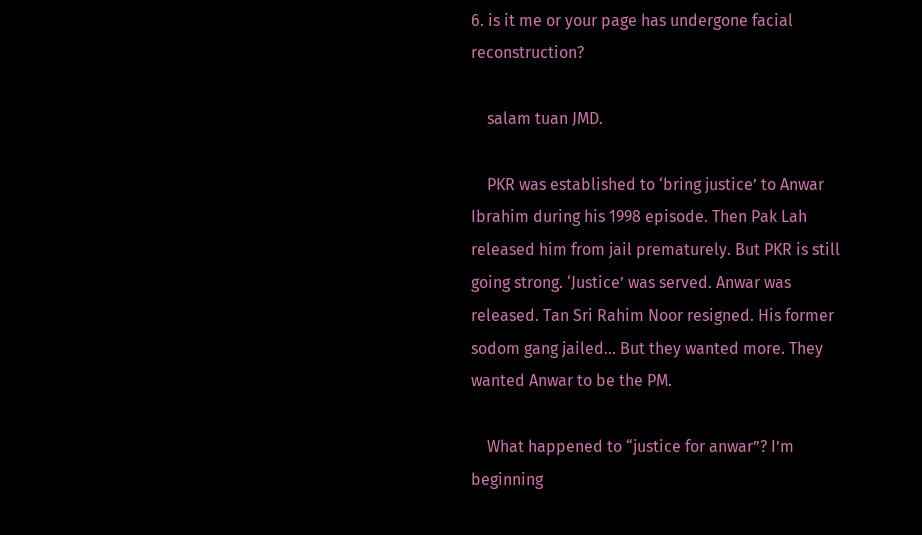6. is it me or your page has undergone facial reconstruction?

    salam tuan JMD.

    PKR was established to ‘bring justice’ to Anwar Ibrahim during his 1998 episode. Then Pak Lah released him from jail prematurely. But PKR is still going strong. ‘Justice’ was served. Anwar was released. Tan Sri Rahim Noor resigned. His former sodom gang jailed… But they wanted more. They wanted Anwar to be the PM.

    What happened to “justice for anwar”? I’m beginning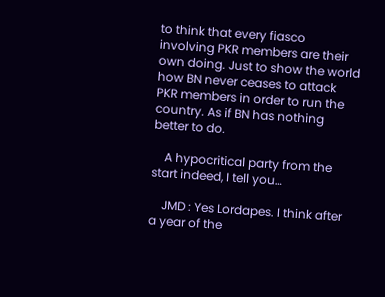to think that every fiasco involving PKR members are their own doing. Just to show the world how BN never ceases to attack PKR members in order to run the country. As if BN has nothing better to do.

    A hypocritical party from the start indeed, I tell you…

    JMD : Yes Lordapes. I think after a year of the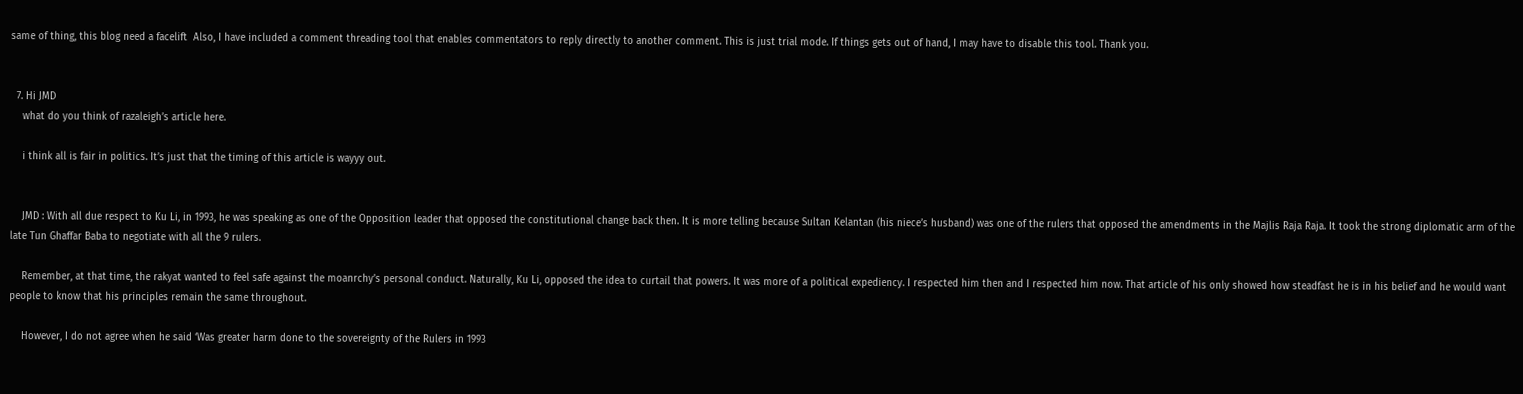same of thing, this blog need a facelift  Also, I have included a comment threading tool that enables commentators to reply directly to another comment. This is just trial mode. If things gets out of hand, I may have to disable this tool. Thank you.


  7. Hi JMD
    what do you think of razaleigh’s article here.

    i think all is fair in politics. It’s just that the timing of this article is wayyy out.


    JMD : With all due respect to Ku Li, in 1993, he was speaking as one of the Opposition leader that opposed the constitutional change back then. It is more telling because Sultan Kelantan (his niece’s husband) was one of the rulers that opposed the amendments in the Majlis Raja Raja. It took the strong diplomatic arm of the late Tun Ghaffar Baba to negotiate with all the 9 rulers.

    Remember, at that time, the rakyat wanted to feel safe against the moanrchy’s personal conduct. Naturally, Ku Li, opposed the idea to curtail that powers. It was more of a political expediency. I respected him then and I respected him now. That article of his only showed how steadfast he is in his belief and he would want people to know that his principles remain the same throughout.

    However, I do not agree when he said ‘Was greater harm done to the sovereignty of the Rulers in 1993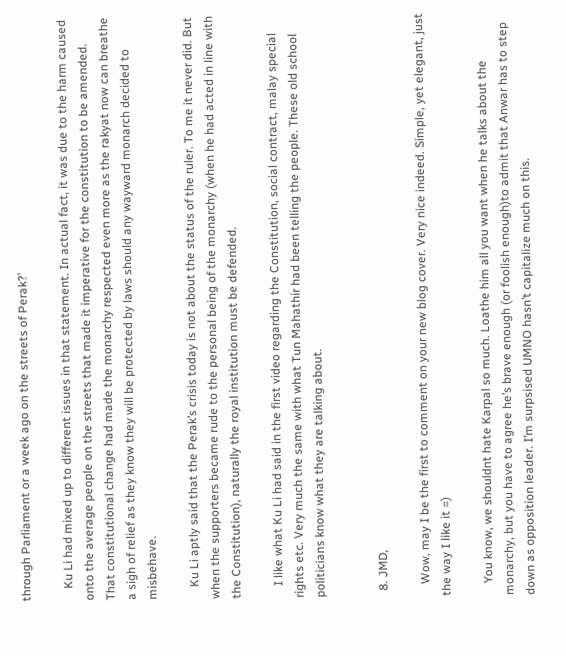through Parliament or a week ago on the streets of Perak?’

    Ku Li had mixed up to different issues in that statement. In actual fact, it was due to the harm caused onto the average people on the streets that made it imperative for the constitution to be amended. That constitutional change had made the monarchy respected even more as the rakyat now can breathe a sigh of relief as they know they will be protected by laws should any wayward monarch decided to misbehave.

    Ku Li aptly said that the Perak’s crisis today is not about the status of the ruler. To me it never did. But when the supporters became rude to the personal being of the monarchy (when he had acted in line with the Constitution), naturally the royal institution must be defended.

    I like what Ku Li had said in the first video regarding the Constitution, social contract, malay special rights etc. Very much the same with what Tun Mahathir had been telling the people. These old school politicians know what they are talking about.


  8. JMD,

    Wow, may I be the first to comment on your new blog cover. Very nice indeed. Simple, yet elegant, just the way I like it =)

    You know, we shouldnt hate Karpal so much. Loathe him all you want when he talks about the monarchy, but you have to agree he’s brave enough (or foolish enough)to admit that Anwar has to step down as opposition leader. I’m surpsised UMNO hasn’t capitalize much on this.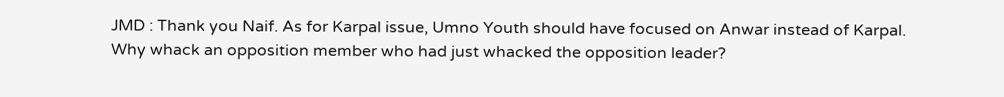JMD : Thank you Naif. As for Karpal issue, Umno Youth should have focused on Anwar instead of Karpal. Why whack an opposition member who had just whacked the opposition leader?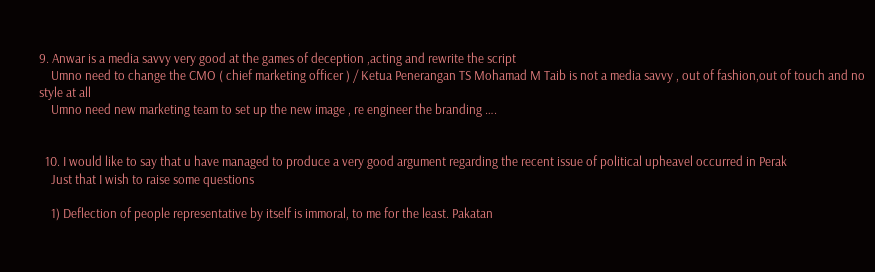9. Anwar is a media savvy very good at the games of deception ,acting and rewrite the script
    Umno need to change the CMO ( chief marketing officer ) / Ketua Penerangan TS Mohamad M Taib is not a media savvy , out of fashion,out of touch and no style at all
    Umno need new marketing team to set up the new image , re engineer the branding ….


  10. I would like to say that u have managed to produce a very good argument regarding the recent issue of political upheavel occurred in Perak
    Just that I wish to raise some questions

    1) Deflection of people representative by itself is immoral, to me for the least. Pakatan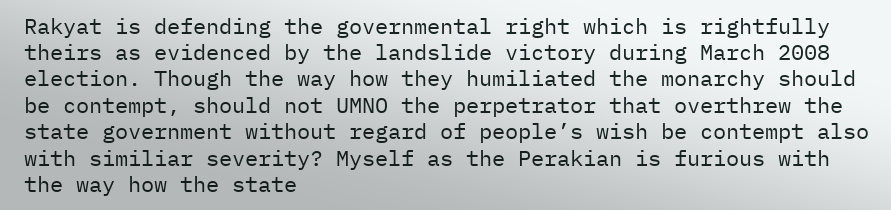Rakyat is defending the governmental right which is rightfully theirs as evidenced by the landslide victory during March 2008 election. Though the way how they humiliated the monarchy should be contempt, should not UMNO the perpetrator that overthrew the state government without regard of people’s wish be contempt also with similiar severity? Myself as the Perakian is furious with the way how the state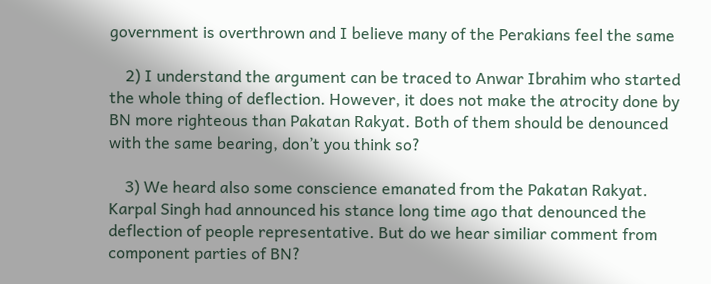government is overthrown and I believe many of the Perakians feel the same

    2) I understand the argument can be traced to Anwar Ibrahim who started the whole thing of deflection. However, it does not make the atrocity done by BN more righteous than Pakatan Rakyat. Both of them should be denounced with the same bearing, don’t you think so?

    3) We heard also some conscience emanated from the Pakatan Rakyat. Karpal Singh had announced his stance long time ago that denounced the deflection of people representative. But do we hear similiar comment from component parties of BN?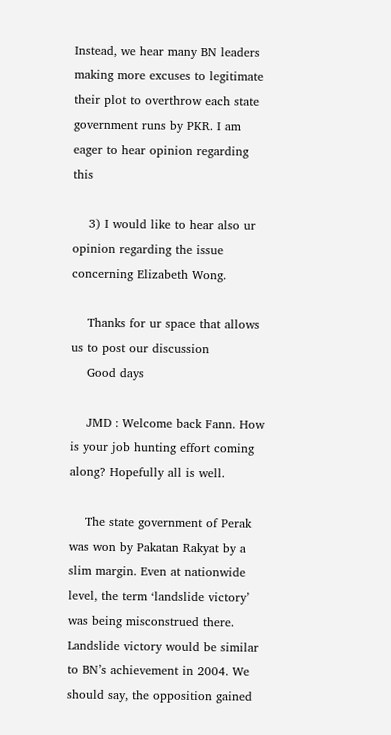Instead, we hear many BN leaders making more excuses to legitimate their plot to overthrow each state government runs by PKR. I am eager to hear opinion regarding this

    3) I would like to hear also ur opinion regarding the issue concerning Elizabeth Wong.

    Thanks for ur space that allows us to post our discussion
    Good days

    JMD : Welcome back Fann. How is your job hunting effort coming along? Hopefully all is well.

    The state government of Perak was won by Pakatan Rakyat by a slim margin. Even at nationwide level, the term ‘landslide victory’ was being misconstrued there. Landslide victory would be similar to BN’s achievement in 2004. We should say, the opposition gained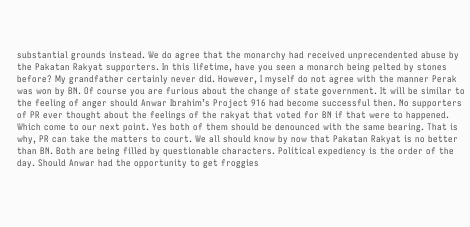substantial grounds instead. We do agree that the monarchy had received unprecendented abuse by the Pakatan Rakyat supporters. In this lifetime, have you seen a monarch being pelted by stones before? My grandfather certainly never did. However, I myself do not agree with the manner Perak was won by BN. Of course you are furious about the change of state government. It will be similar to the feeling of anger should Anwar Ibrahim’s Project 916 had become successful then. No supporters of PR ever thought about the feelings of the rakyat that voted for BN if that were to happened. Which come to our next point. Yes both of them should be denounced with the same bearing. That is why, PR can take the matters to court. We all should know by now that Pakatan Rakyat is no better than BN. Both are being filled by questionable characters. Political expediency is the order of the day. Should Anwar had the opportunity to get froggies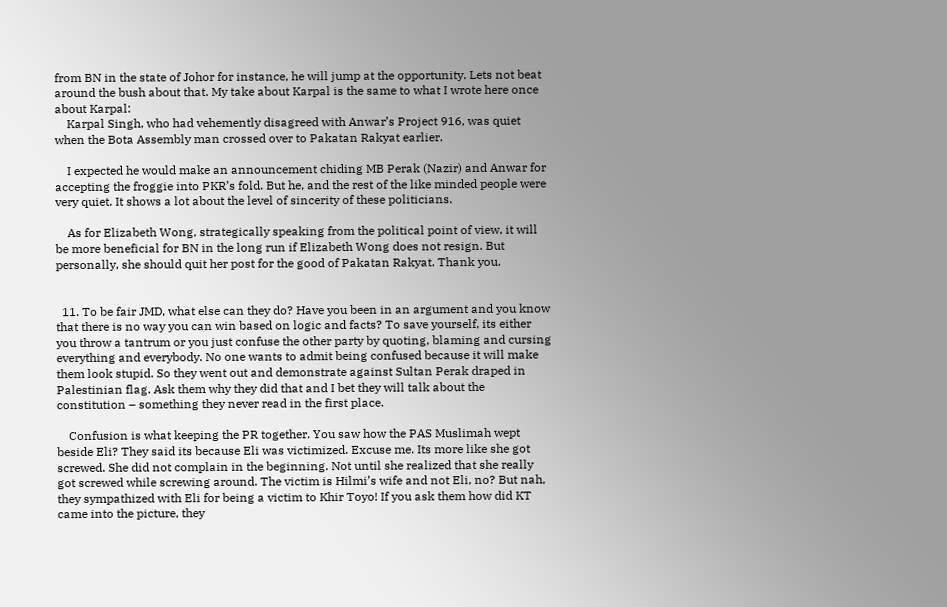from BN in the state of Johor for instance, he will jump at the opportunity. Lets not beat around the bush about that. My take about Karpal is the same to what I wrote here once about Karpal:
    Karpal Singh, who had vehemently disagreed with Anwar’s Project 916, was quiet when the Bota Assembly man crossed over to Pakatan Rakyat earlier.

    I expected he would make an announcement chiding MB Perak (Nazir) and Anwar for accepting the froggie into PKR’s fold. But he, and the rest of the like minded people were very quiet. It shows a lot about the level of sincerity of these politicians.

    As for Elizabeth Wong, strategically speaking from the political point of view, it will be more beneficial for BN in the long run if Elizabeth Wong does not resign. But personally, she should quit her post for the good of Pakatan Rakyat. Thank you.


  11. To be fair JMD, what else can they do? Have you been in an argument and you know that there is no way you can win based on logic and facts? To save yourself, its either you throw a tantrum or you just confuse the other party by quoting, blaming and cursing everything and everybody. No one wants to admit being confused because it will make them look stupid. So they went out and demonstrate against Sultan Perak draped in Palestinian flag. Ask them why they did that and I bet they will talk about the constitution – something they never read in the first place.

    Confusion is what keeping the PR together. You saw how the PAS Muslimah wept beside Eli? They said its because Eli was victimized. Excuse me. Its more like she got screwed. She did not complain in the beginning. Not until she realized that she really got screwed while screwing around. The victim is Hilmi’s wife and not Eli, no? But nah, they sympathized with Eli for being a victim to Khir Toyo! If you ask them how did KT came into the picture, they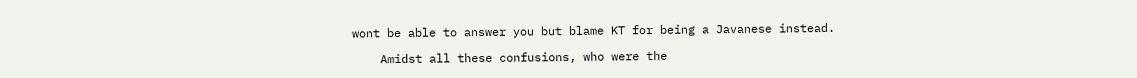wont be able to answer you but blame KT for being a Javanese instead.

    Amidst all these confusions, who were the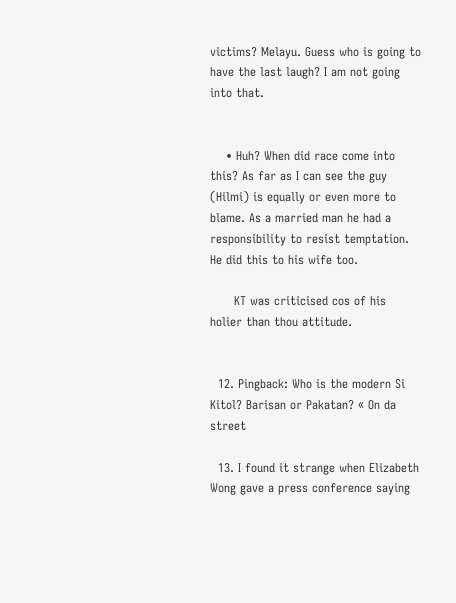victims? Melayu. Guess who is going to have the last laugh? I am not going into that.


    • Huh? When did race come into this? As far as I can see the guy (Hilmi) is equally or even more to blame. As a married man he had a responsibility to resist temptation. He did this to his wife too.

      KT was criticised cos of his holier than thou attitude.


  12. Pingback: Who is the modern Si Kitol? Barisan or Pakatan? « On da street

  13. I found it strange when Elizabeth Wong gave a press conference saying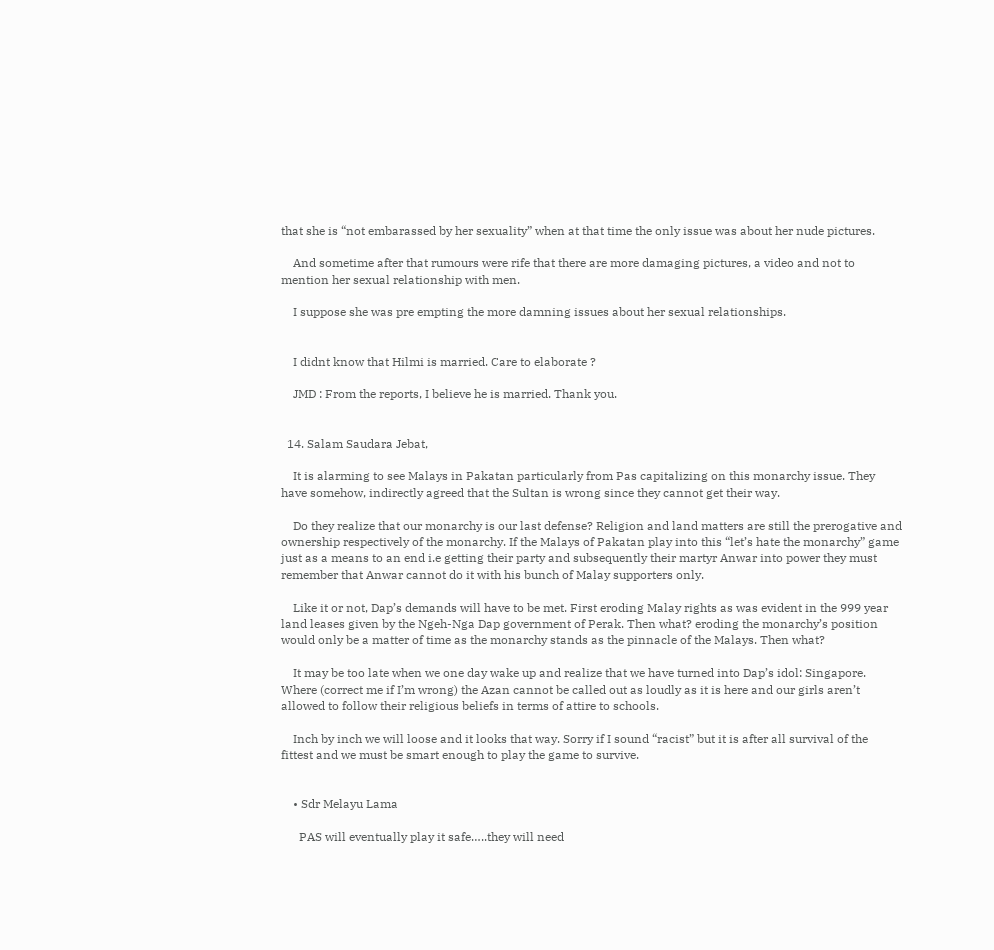that she is “not embarassed by her sexuality” when at that time the only issue was about her nude pictures.

    And sometime after that rumours were rife that there are more damaging pictures, a video and not to mention her sexual relationship with men.

    I suppose she was pre empting the more damning issues about her sexual relationships.


    I didnt know that Hilmi is married. Care to elaborate ?

    JMD : From the reports, I believe he is married. Thank you.


  14. Salam Saudara Jebat,

    It is alarming to see Malays in Pakatan particularly from Pas capitalizing on this monarchy issue. They have somehow, indirectly agreed that the Sultan is wrong since they cannot get their way.

    Do they realize that our monarchy is our last defense? Religion and land matters are still the prerogative and ownership respectively of the monarchy. If the Malays of Pakatan play into this “let’s hate the monarchy” game just as a means to an end i.e getting their party and subsequently their martyr Anwar into power they must remember that Anwar cannot do it with his bunch of Malay supporters only.

    Like it or not, Dap’s demands will have to be met. First eroding Malay rights as was evident in the 999 year land leases given by the Ngeh-Nga Dap government of Perak. Then what? eroding the monarchy’s position would only be a matter of time as the monarchy stands as the pinnacle of the Malays. Then what?

    It may be too late when we one day wake up and realize that we have turned into Dap’s idol: Singapore. Where (correct me if I’m wrong) the Azan cannot be called out as loudly as it is here and our girls aren’t allowed to follow their religious beliefs in terms of attire to schools.

    Inch by inch we will loose and it looks that way. Sorry if I sound “racist” but it is after all survival of the fittest and we must be smart enough to play the game to survive.


    • Sdr Melayu Lama

      PAS will eventually play it safe…..they will need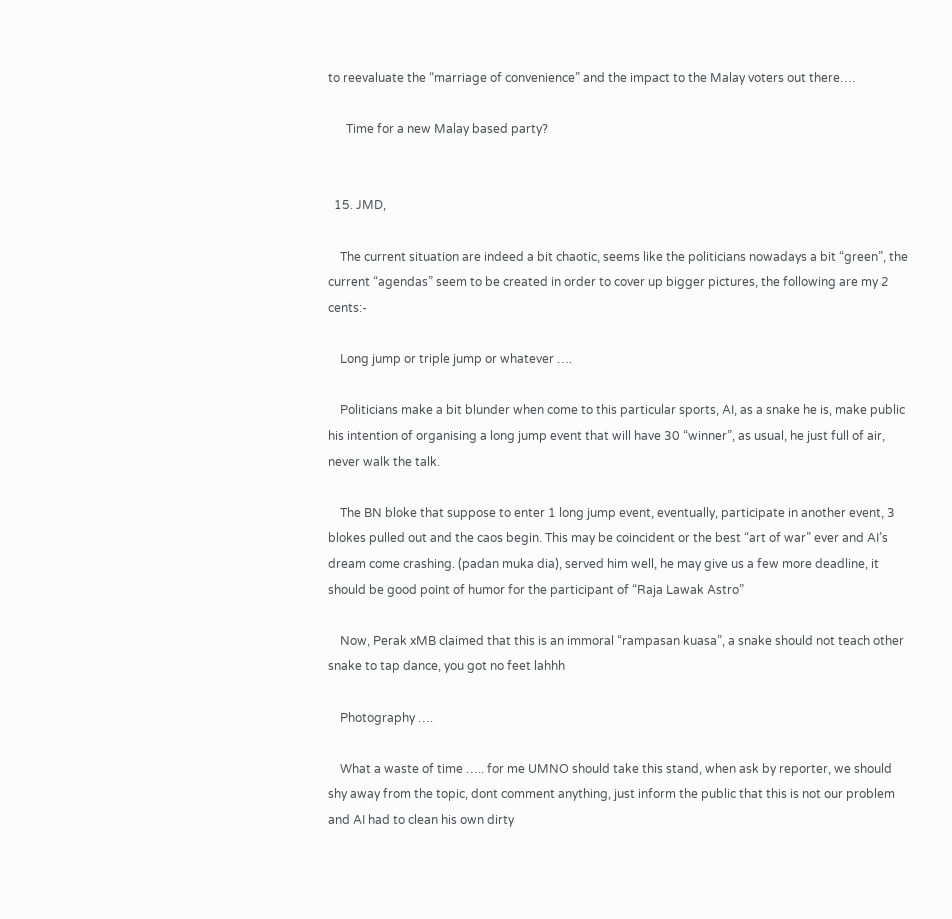to reevaluate the “marriage of convenience” and the impact to the Malay voters out there….

      Time for a new Malay based party?


  15. JMD,

    The current situation are indeed a bit chaotic, seems like the politicians nowadays a bit “green”, the current “agendas” seem to be created in order to cover up bigger pictures, the following are my 2 cents:-

    Long jump or triple jump or whatever ….

    Politicians make a bit blunder when come to this particular sports, AI, as a snake he is, make public his intention of organising a long jump event that will have 30 “winner”, as usual, he just full of air, never walk the talk.

    The BN bloke that suppose to enter 1 long jump event, eventually, participate in another event, 3 blokes pulled out and the caos begin. This may be coincident or the best “art of war” ever and AI’s dream come crashing. (padan muka dia), served him well, he may give us a few more deadline, it should be good point of humor for the participant of “Raja Lawak Astro”

    Now, Perak xMB claimed that this is an immoral “rampasan kuasa”, a snake should not teach other snake to tap dance, you got no feet lahhh

    Photography ….

    What a waste of time ….. for me UMNO should take this stand, when ask by reporter, we should shy away from the topic, dont comment anything, just inform the public that this is not our problem and AI had to clean his own dirty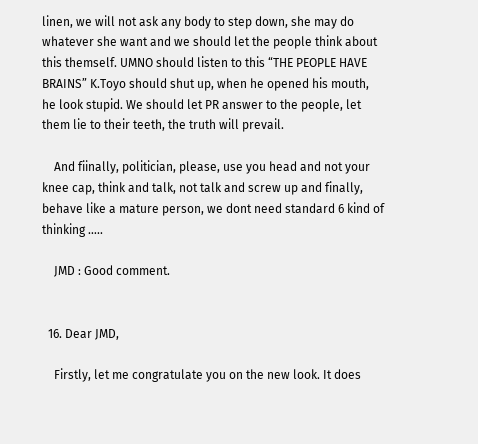linen, we will not ask any body to step down, she may do whatever she want and we should let the people think about this themself. UMNO should listen to this “THE PEOPLE HAVE BRAINS” K.Toyo should shut up, when he opened his mouth, he look stupid. We should let PR answer to the people, let them lie to their teeth, the truth will prevail.

    And fiinally, politician, please, use you head and not your knee cap, think and talk, not talk and screw up and finally, behave like a mature person, we dont need standard 6 kind of thinking …..

    JMD : Good comment.


  16. Dear JMD,

    Firstly, let me congratulate you on the new look. It does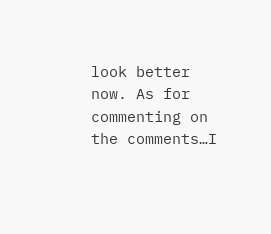look better now. As for commenting on the comments…I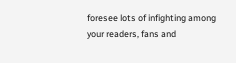foresee lots of infighting among your readers, fans and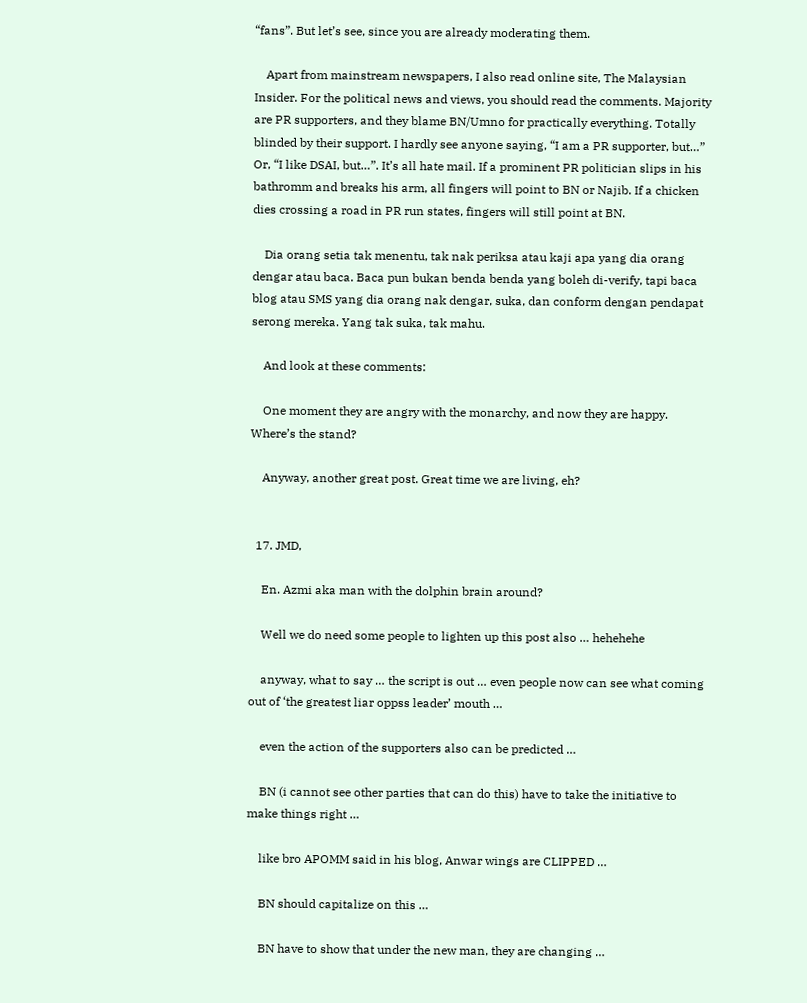“fans”. But let’s see, since you are already moderating them.

    Apart from mainstream newspapers, I also read online site, The Malaysian Insider. For the political news and views, you should read the comments. Majority are PR supporters, and they blame BN/Umno for practically everything. Totally blinded by their support. I hardly see anyone saying, “I am a PR supporter, but…” Or, “I like DSAI, but…”. It’s all hate mail. If a prominent PR politician slips in his bathromm and breaks his arm, all fingers will point to BN or Najib. If a chicken dies crossing a road in PR run states, fingers will still point at BN.

    Dia orang setia tak menentu, tak nak periksa atau kaji apa yang dia orang dengar atau baca. Baca pun bukan benda benda yang boleh di-verify, tapi baca blog atau SMS yang dia orang nak dengar, suka, dan conform dengan pendapat serong mereka. Yang tak suka, tak mahu.

    And look at these comments:

    One moment they are angry with the monarchy, and now they are happy. Where’s the stand?

    Anyway, another great post. Great time we are living, eh?


  17. JMD,

    En. Azmi aka man with the dolphin brain around?

    Well we do need some people to lighten up this post also … hehehehe

    anyway, what to say … the script is out … even people now can see what coming out of ‘the greatest liar oppss leader’ mouth …

    even the action of the supporters also can be predicted …

    BN (i cannot see other parties that can do this) have to take the initiative to make things right …

    like bro APOMM said in his blog, Anwar wings are CLIPPED …

    BN should capitalize on this …

    BN have to show that under the new man, they are changing …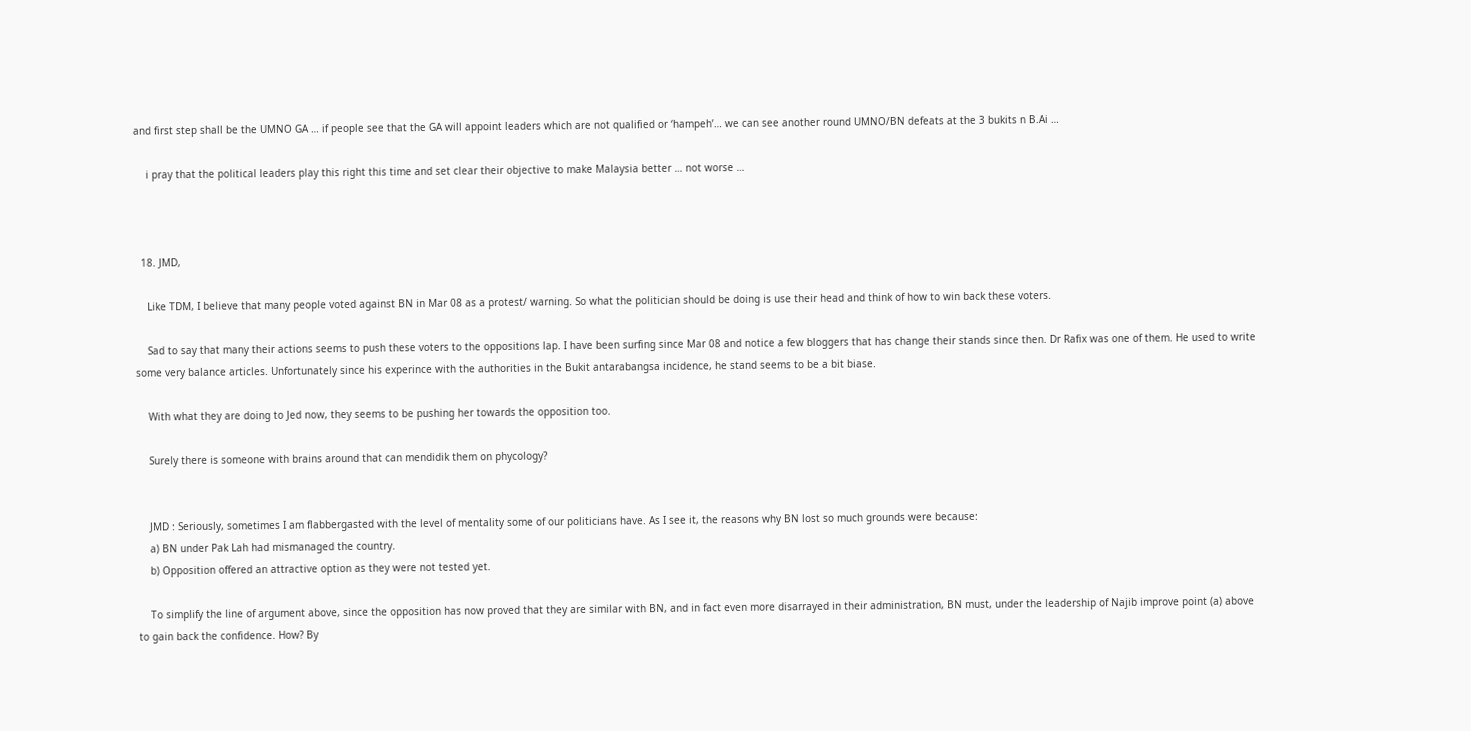and first step shall be the UMNO GA … if people see that the GA will appoint leaders which are not qualified or ‘hampeh’… we can see another round UMNO/BN defeats at the 3 bukits n B.Ai …

    i pray that the political leaders play this right this time and set clear their objective to make Malaysia better … not worse …



  18. JMD,

    Like TDM, I believe that many people voted against BN in Mar 08 as a protest/ warning. So what the politician should be doing is use their head and think of how to win back these voters.

    Sad to say that many their actions seems to push these voters to the oppositions lap. I have been surfing since Mar 08 and notice a few bloggers that has change their stands since then. Dr Rafix was one of them. He used to write some very balance articles. Unfortunately since his experince with the authorities in the Bukit antarabangsa incidence, he stand seems to be a bit biase.

    With what they are doing to Jed now, they seems to be pushing her towards the opposition too.

    Surely there is someone with brains around that can mendidik them on phycology?


    JMD : Seriously, sometimes I am flabbergasted with the level of mentality some of our politicians have. As I see it, the reasons why BN lost so much grounds were because:
    a) BN under Pak Lah had mismanaged the country.
    b) Opposition offered an attractive option as they were not tested yet.

    To simplify the line of argument above, since the opposition has now proved that they are similar with BN, and in fact even more disarrayed in their administration, BN must, under the leadership of Najib improve point (a) above to gain back the confidence. How? By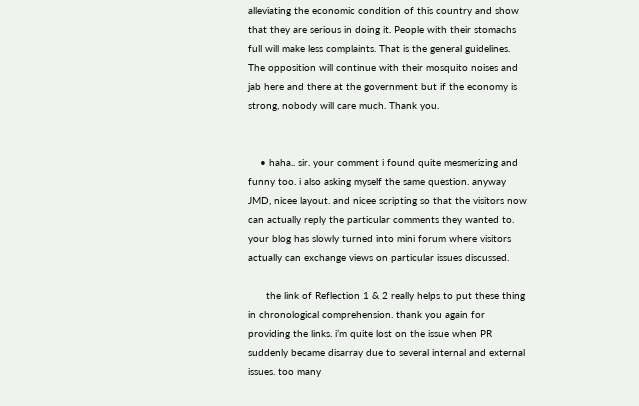alleviating the economic condition of this country and show that they are serious in doing it. People with their stomachs full will make less complaints. That is the general guidelines. The opposition will continue with their mosquito noises and jab here and there at the government but if the economy is strong, nobody will care much. Thank you.


    • haha.. sir. your comment i found quite mesmerizing and funny too. i also asking myself the same question. anyway JMD, nicee layout. and nicee scripting so that the visitors now can actually reply the particular comments they wanted to. your blog has slowly turned into mini forum where visitors actually can exchange views on particular issues discussed.

      the link of Reflection 1 & 2 really helps to put these thing in chronological comprehension. thank you again for providing the links. i’m quite lost on the issue when PR suddenly became disarray due to several internal and external issues. too many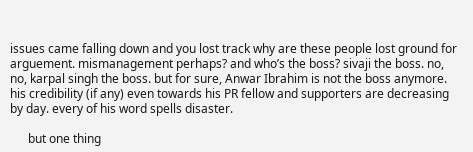issues came falling down and you lost track why are these people lost ground for arguement. mismanagement perhaps? and who’s the boss? sivaji the boss. no, no, karpal singh the boss. but for sure, Anwar Ibrahim is not the boss anymore. his credibility (if any) even towards his PR fellow and supporters are decreasing by day. every of his word spells disaster.

      but one thing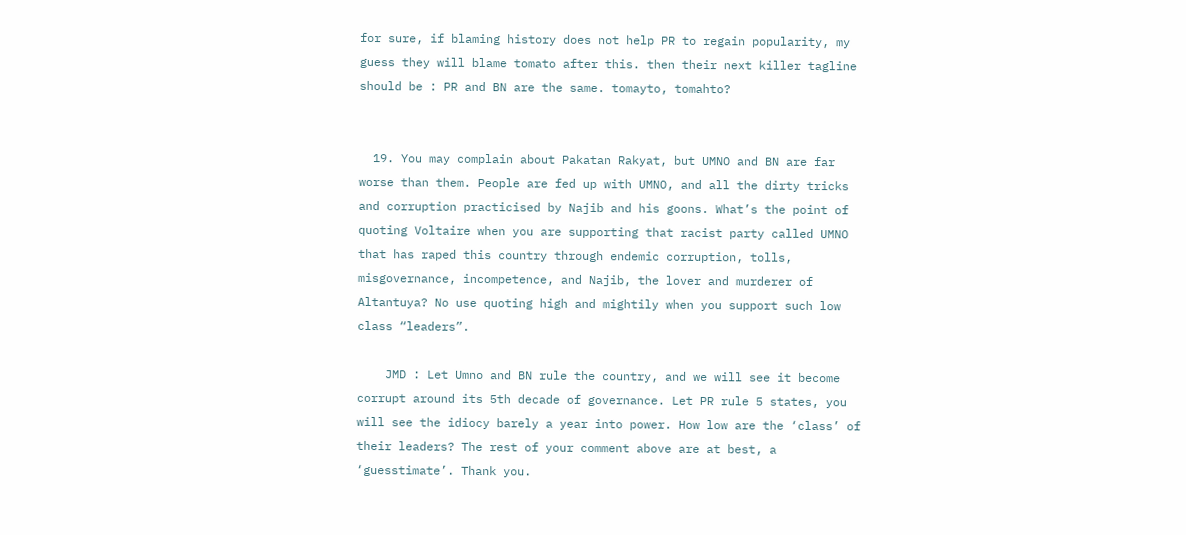for sure, if blaming history does not help PR to regain popularity, my guess they will blame tomato after this. then their next killer tagline should be : PR and BN are the same. tomayto, tomahto?


  19. You may complain about Pakatan Rakyat, but UMNO and BN are far worse than them. People are fed up with UMNO, and all the dirty tricks and corruption practicised by Najib and his goons. What’s the point of quoting Voltaire when you are supporting that racist party called UMNO that has raped this country through endemic corruption, tolls, misgovernance, incompetence, and Najib, the lover and murderer of Altantuya? No use quoting high and mightily when you support such low class “leaders”.

    JMD : Let Umno and BN rule the country, and we will see it become corrupt around its 5th decade of governance. Let PR rule 5 states, you will see the idiocy barely a year into power. How low are the ‘class’ of their leaders? The rest of your comment above are at best, a ‘guesstimate’. Thank you.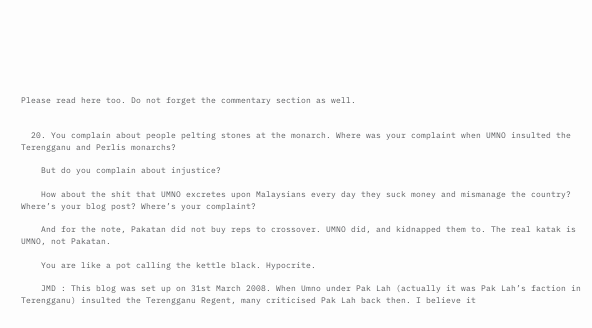Please read here too. Do not forget the commentary section as well.


  20. You complain about people pelting stones at the monarch. Where was your complaint when UMNO insulted the Terengganu and Perlis monarchs?

    But do you complain about injustice?

    How about the shit that UMNO excretes upon Malaysians every day they suck money and mismanage the country? Where’s your blog post? Where’s your complaint?

    And for the note, Pakatan did not buy reps to crossover. UMNO did, and kidnapped them to. The real katak is UMNO, not Pakatan.

    You are like a pot calling the kettle black. Hypocrite.

    JMD : This blog was set up on 31st March 2008. When Umno under Pak Lah (actually it was Pak Lah’s faction in Terengganu) insulted the Terengganu Regent, many criticised Pak Lah back then. I believe it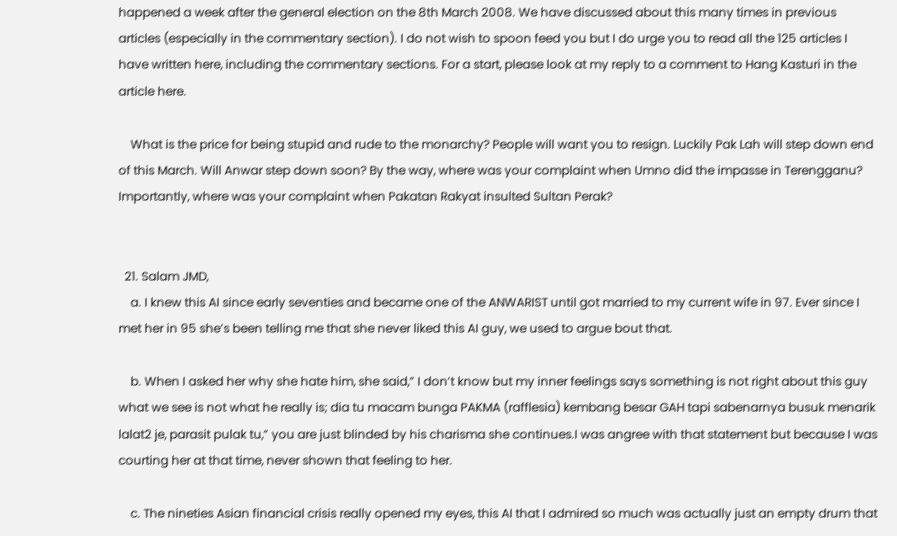happened a week after the general election on the 8th March 2008. We have discussed about this many times in previous articles (especially in the commentary section). I do not wish to spoon feed you but I do urge you to read all the 125 articles I have written here, including the commentary sections. For a start, please look at my reply to a comment to Hang Kasturi in the article here.

    What is the price for being stupid and rude to the monarchy? People will want you to resign. Luckily Pak Lah will step down end of this March. Will Anwar step down soon? By the way, where was your complaint when Umno did the impasse in Terengganu? Importantly, where was your complaint when Pakatan Rakyat insulted Sultan Perak?


  21. Salam JMD,
    a. I knew this AI since early seventies and became one of the ANWARIST until got married to my current wife in 97. Ever since I met her in 95 she’s been telling me that she never liked this AI guy, we used to argue bout that.

    b. When I asked her why she hate him, she said,” I don’t know but my inner feelings says something is not right about this guy what we see is not what he really is; dia tu macam bunga PAKMA (rafflesia) kembang besar GAH tapi sabenarnya busuk menarik lalat2 je, parasit pulak tu,” you are just blinded by his charisma she continues.I was angree with that statement but because I was courting her at that time, never shown that feeling to her.

    c. The nineties Asian financial crisis really opened my eyes, this AI that I admired so much was actually just an empty drum that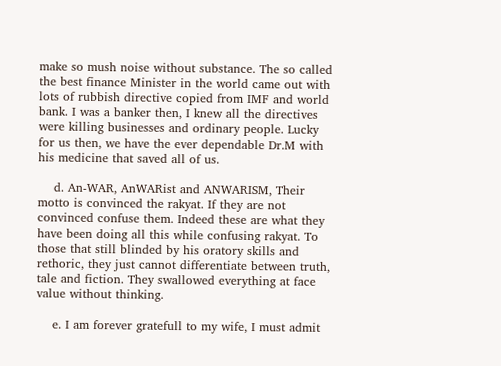make so mush noise without substance. The so called the best finance Minister in the world came out with lots of rubbish directive copied from IMF and world bank. I was a banker then, I knew all the directives were killing businesses and ordinary people. Lucky for us then, we have the ever dependable Dr.M with his medicine that saved all of us.

    d. An-WAR, AnWARist and ANWARISM, Their motto is convinced the rakyat. If they are not convinced confuse them. Indeed these are what they have been doing all this while confusing rakyat. To those that still blinded by his oratory skills and rethoric, they just cannot differentiate between truth, tale and fiction. They swallowed everything at face value without thinking.

    e. I am forever gratefull to my wife, I must admit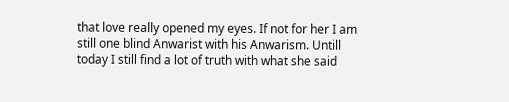that love really opened my eyes. If not for her I am still one blind Anwarist with his Anwarism. Untill today I still find a lot of truth with what she said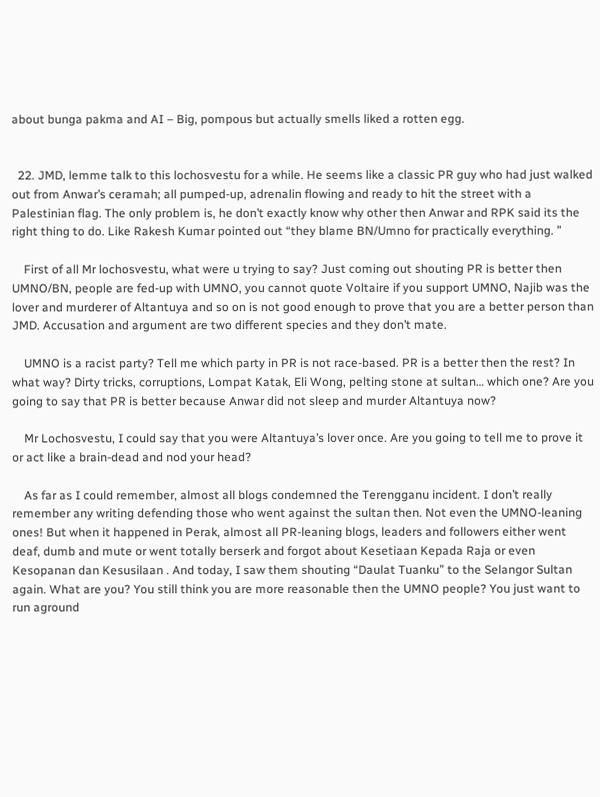about bunga pakma and AI – Big, pompous but actually smells liked a rotten egg.


  22. JMD, lemme talk to this lochosvestu for a while. He seems like a classic PR guy who had just walked out from Anwar’s ceramah; all pumped-up, adrenalin flowing and ready to hit the street with a Palestinian flag. The only problem is, he don’t exactly know why other then Anwar and RPK said its the right thing to do. Like Rakesh Kumar pointed out “they blame BN/Umno for practically everything. ”

    First of all Mr lochosvestu, what were u trying to say? Just coming out shouting PR is better then UMNO/BN, people are fed-up with UMNO, you cannot quote Voltaire if you support UMNO, Najib was the lover and murderer of Altantuya and so on is not good enough to prove that you are a better person than JMD. Accusation and argument are two different species and they don’t mate.

    UMNO is a racist party? Tell me which party in PR is not race-based. PR is a better then the rest? In what way? Dirty tricks, corruptions, Lompat Katak, Eli Wong, pelting stone at sultan… which one? Are you going to say that PR is better because Anwar did not sleep and murder Altantuya now?

    Mr Lochosvestu, I could say that you were Altantuya’s lover once. Are you going to tell me to prove it or act like a brain-dead and nod your head?

    As far as I could remember, almost all blogs condemned the Terengganu incident. I don’t really remember any writing defending those who went against the sultan then. Not even the UMNO-leaning ones! But when it happened in Perak, almost all PR-leaning blogs, leaders and followers either went deaf, dumb and mute or went totally berserk and forgot about Kesetiaan Kepada Raja or even Kesopanan dan Kesusilaan . And today, I saw them shouting “Daulat Tuanku” to the Selangor Sultan again. What are you? You still think you are more reasonable then the UMNO people? You just want to run aground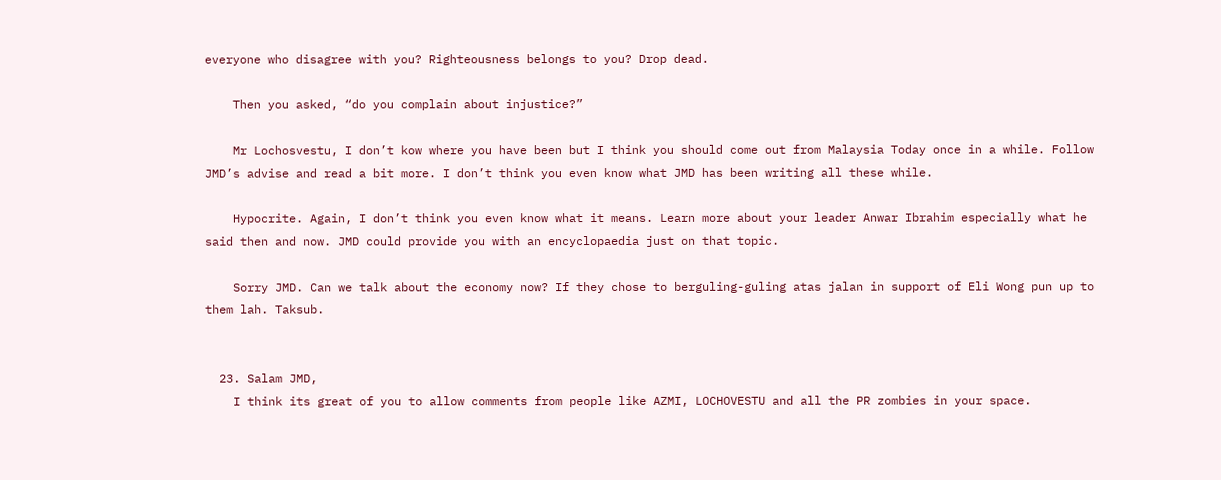everyone who disagree with you? Righteousness belongs to you? Drop dead.

    Then you asked, “do you complain about injustice?”

    Mr Lochosvestu, I don’t kow where you have been but I think you should come out from Malaysia Today once in a while. Follow JMD’s advise and read a bit more. I don’t think you even know what JMD has been writing all these while.

    Hypocrite. Again, I don’t think you even know what it means. Learn more about your leader Anwar Ibrahim especially what he said then and now. JMD could provide you with an encyclopaedia just on that topic.

    Sorry JMD. Can we talk about the economy now? If they chose to berguling-guling atas jalan in support of Eli Wong pun up to them lah. Taksub.


  23. Salam JMD,
    I think its great of you to allow comments from people like AZMI, LOCHOVESTU and all the PR zombies in your space.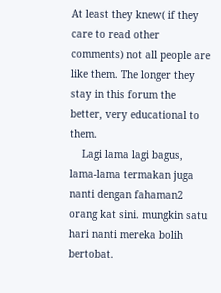At least they knew( if they care to read other comments) not all people are like them. The longer they stay in this forum the better, very educational to them.
    Lagi lama lagi bagus, lama-lama termakan juga nanti dengan fahaman2 orang kat sini. mungkin satu hari nanti mereka bolih bertobat.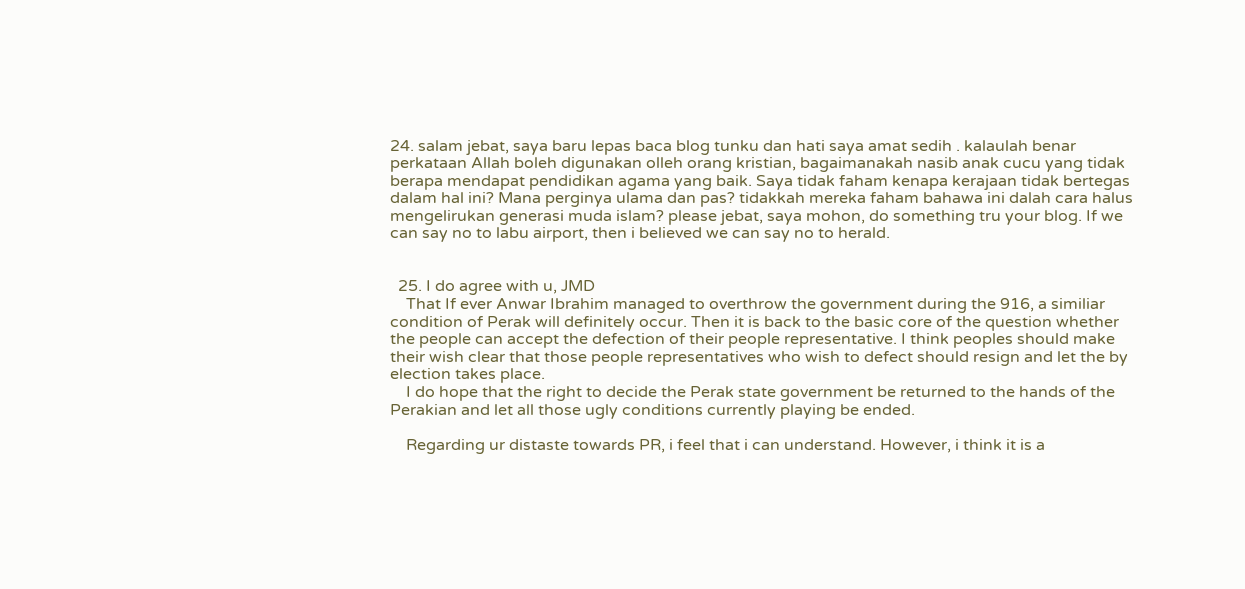24. salam jebat, saya baru lepas baca blog tunku dan hati saya amat sedih . kalaulah benar perkataan Allah boleh digunakan olleh orang kristian, bagaimanakah nasib anak cucu yang tidak berapa mendapat pendidikan agama yang baik. Saya tidak faham kenapa kerajaan tidak bertegas dalam hal ini? Mana perginya ulama dan pas? tidakkah mereka faham bahawa ini dalah cara halus mengelirukan generasi muda islam? please jebat, saya mohon, do something tru your blog. If we can say no to labu airport, then i believed we can say no to herald.


  25. I do agree with u, JMD
    That If ever Anwar Ibrahim managed to overthrow the government during the 916, a similiar condition of Perak will definitely occur. Then it is back to the basic core of the question whether the people can accept the defection of their people representative. I think peoples should make their wish clear that those people representatives who wish to defect should resign and let the by election takes place.
    I do hope that the right to decide the Perak state government be returned to the hands of the Perakian and let all those ugly conditions currently playing be ended.

    Regarding ur distaste towards PR, i feel that i can understand. However, i think it is a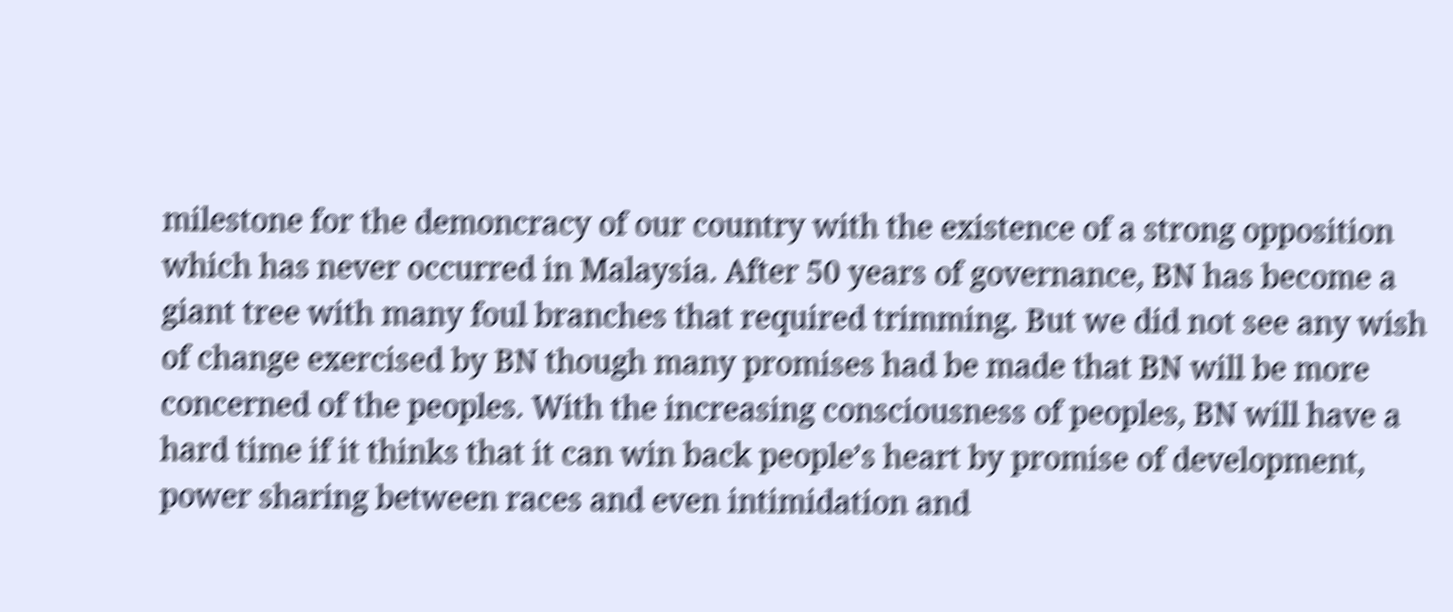milestone for the demoncracy of our country with the existence of a strong opposition which has never occurred in Malaysia. After 50 years of governance, BN has become a giant tree with many foul branches that required trimming. But we did not see any wish of change exercised by BN though many promises had be made that BN will be more concerned of the peoples. With the increasing consciousness of peoples, BN will have a hard time if it thinks that it can win back people’s heart by promise of development, power sharing between races and even intimidation and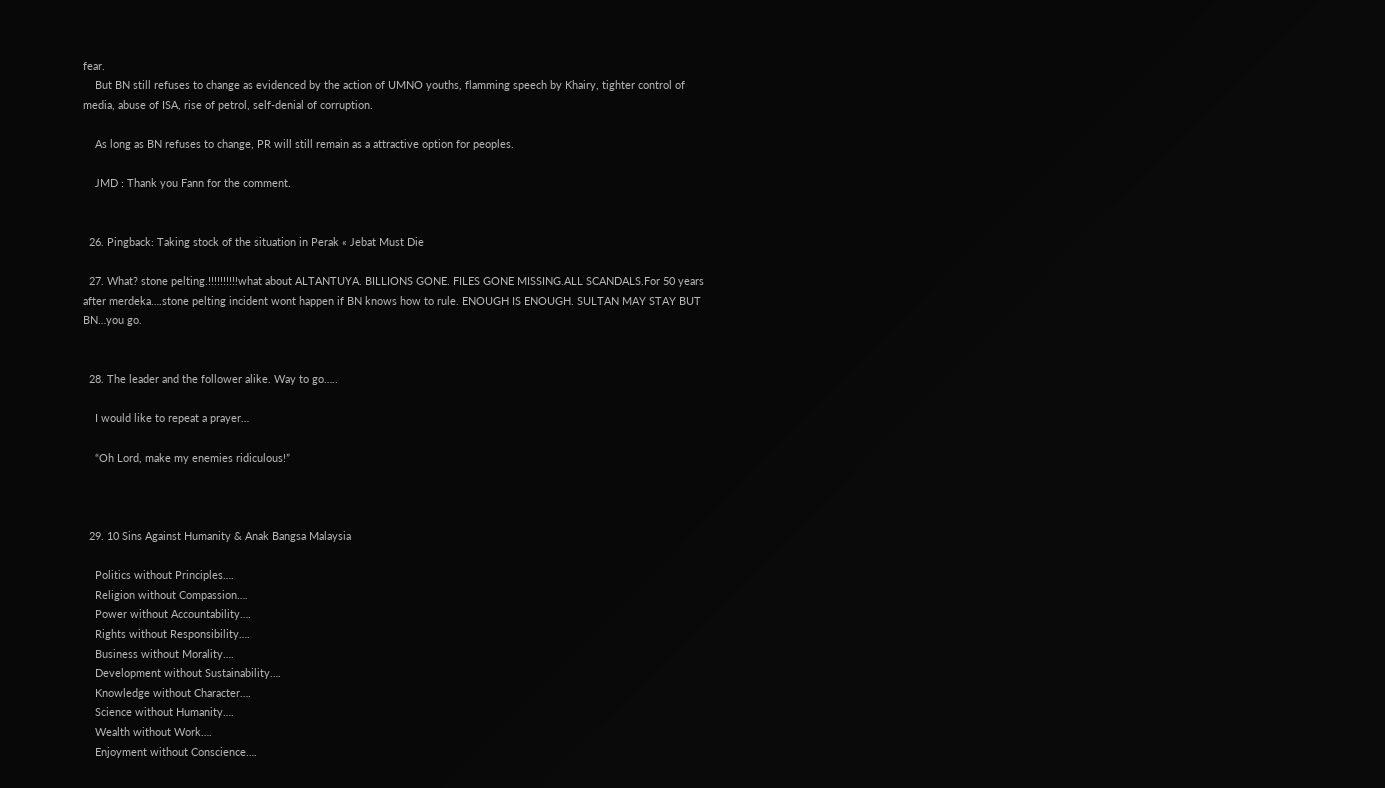fear.
    But BN still refuses to change as evidenced by the action of UMNO youths, flamming speech by Khairy, tighter control of media, abuse of ISA, rise of petrol, self-denial of corruption.

    As long as BN refuses to change, PR will still remain as a attractive option for peoples.

    JMD : Thank you Fann for the comment.


  26. Pingback: Taking stock of the situation in Perak « Jebat Must Die

  27. What? stone pelting.!!!!!!!!!!what about ALTANTUYA. BILLIONS GONE. FILES GONE MISSING.ALL SCANDALS.For 50 years after merdeka….stone pelting incident wont happen if BN knows how to rule. ENOUGH IS ENOUGH. SULTAN MAY STAY BUT BN…you go.


  28. The leader and the follower alike. Way to go…..

    I would like to repeat a prayer…

    “Oh Lord, make my enemies ridiculous!”



  29. 10 Sins Against Humanity & Anak Bangsa Malaysia

    Politics without Principles….
    Religion without Compassion….
    Power without Accountability….
    Rights without Responsibility….
    Business without Morality….
    Development without Sustainability….
    Knowledge without Character….
    Science without Humanity….
    Wealth without Work….
    Enjoyment without Conscience….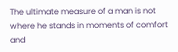The ultimate measure of a man is not where he stands in moments of comfort and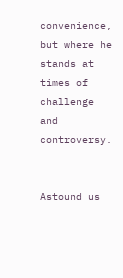convenience, but where he stands at times of challenge and controversy.


Astound us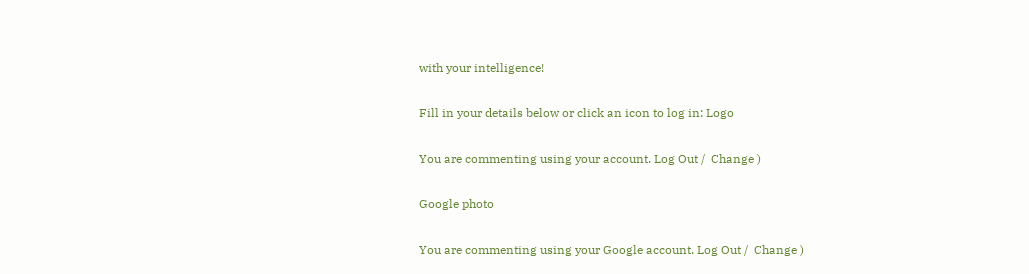with your intelligence!

Fill in your details below or click an icon to log in: Logo

You are commenting using your account. Log Out /  Change )

Google photo

You are commenting using your Google account. Log Out /  Change )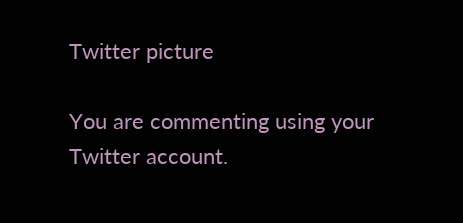Twitter picture

You are commenting using your Twitter account.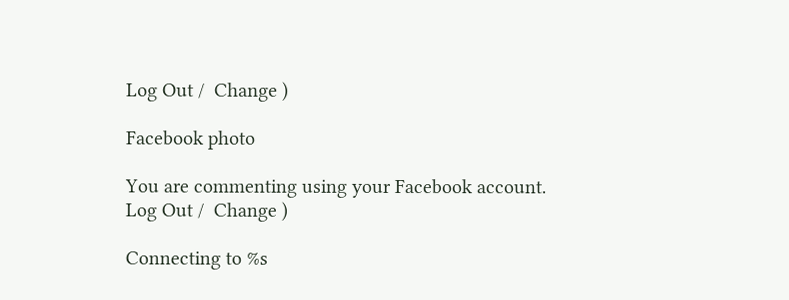Log Out /  Change )

Facebook photo

You are commenting using your Facebook account. Log Out /  Change )

Connecting to %s